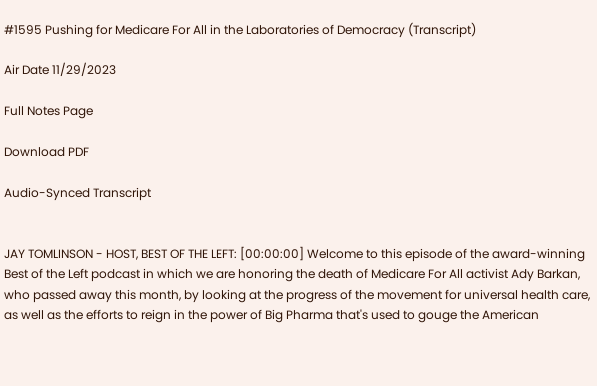#1595 Pushing for Medicare For All in the Laboratories of Democracy (Transcript)

Air Date 11/29/2023

Full Notes Page

Download PDF

Audio-Synced Transcript


JAY TOMLINSON - HOST, BEST OF THE LEFT: [00:00:00] Welcome to this episode of the award-winning Best of the Left podcast in which we are honoring the death of Medicare For All activist Ady Barkan, who passed away this month, by looking at the progress of the movement for universal health care, as well as the efforts to reign in the power of Big Pharma that's used to gouge the American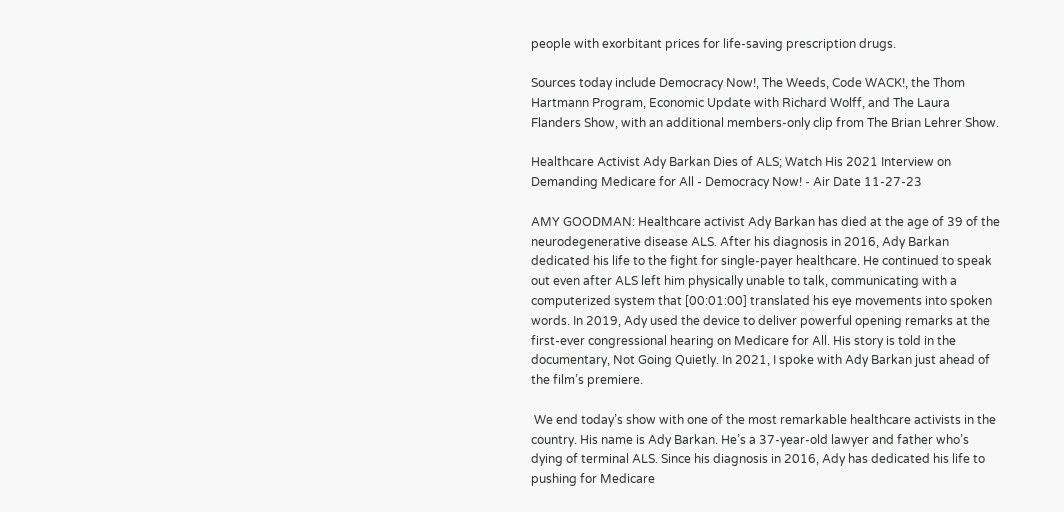people with exorbitant prices for life-saving prescription drugs.

Sources today include Democracy Now!, The Weeds, Code WACK!, the Thom Hartmann Program, Economic Update with Richard Wolff, and The Laura Flanders Show, with an additional members-only clip from The Brian Lehrer Show.

Healthcare Activist Ady Barkan Dies of ALS; Watch His 2021 Interview on Demanding Medicare for All - Democracy Now! - Air Date 11-27-23

AMY GOODMAN: Healthcare activist Ady Barkan has died at the age of 39 of the neurodegenerative disease ALS. After his diagnosis in 2016, Ady Barkan dedicated his life to the fight for single-payer healthcare. He continued to speak out even after ALS left him physically unable to talk, communicating with a computerized system that [00:01:00] translated his eye movements into spoken words. In 2019, Ady used the device to deliver powerful opening remarks at the first-ever congressional hearing on Medicare for All. His story is told in the documentary, Not Going Quietly. In 2021, I spoke with Ady Barkan just ahead of the film’s premiere.

 We end today’s show with one of the most remarkable healthcare activists in the country. His name is Ady Barkan. He’s a 37-year-old lawyer and father who’s dying of terminal ALS. Since his diagnosis in 2016, Ady has dedicated his life to pushing for Medicare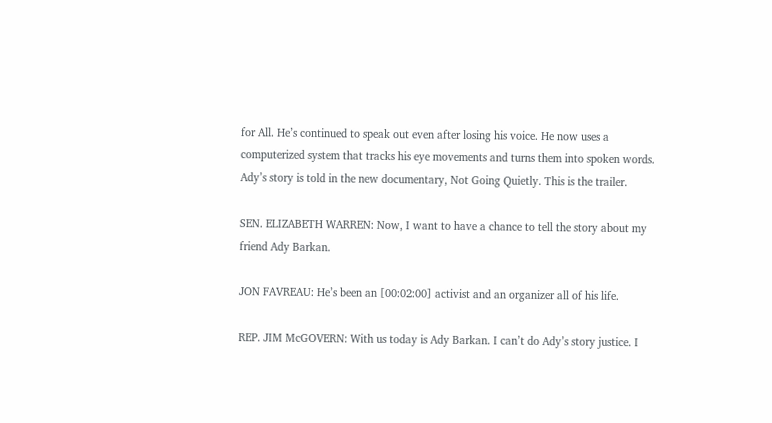for All. He’s continued to speak out even after losing his voice. He now uses a computerized system that tracks his eye movements and turns them into spoken words. Ady’s story is told in the new documentary, Not Going Quietly. This is the trailer.

SEN. ELIZABETH WARREN: Now, I want to have a chance to tell the story about my friend Ady Barkan.

JON FAVREAU: He’s been an [00:02:00] activist and an organizer all of his life.

REP. JIM McGOVERN: With us today is Ady Barkan. I can’t do Ady’s story justice. I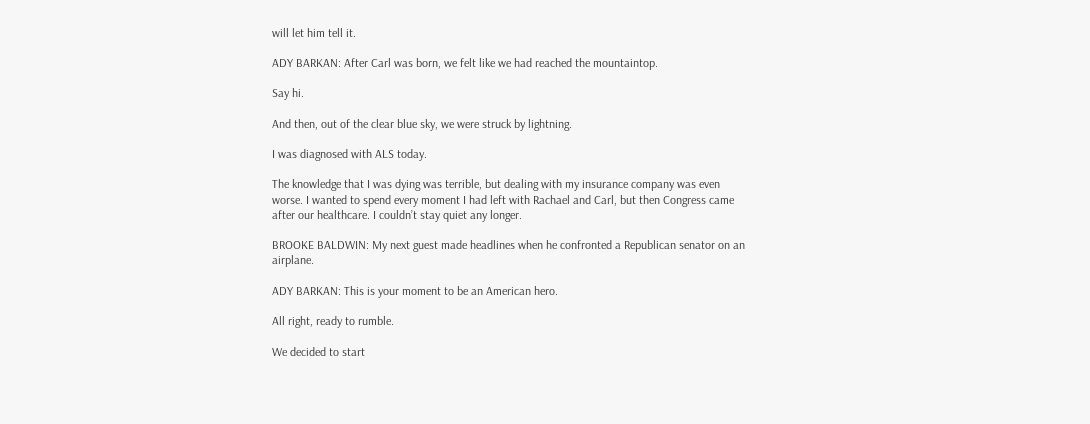will let him tell it.

ADY BARKAN: After Carl was born, we felt like we had reached the mountaintop.

Say hi.

And then, out of the clear blue sky, we were struck by lightning.

I was diagnosed with ALS today.

The knowledge that I was dying was terrible, but dealing with my insurance company was even worse. I wanted to spend every moment I had left with Rachael and Carl, but then Congress came after our healthcare. I couldn’t stay quiet any longer.

BROOKE BALDWIN: My next guest made headlines when he confronted a Republican senator on an airplane.

ADY BARKAN: This is your moment to be an American hero.

All right, ready to rumble.

We decided to start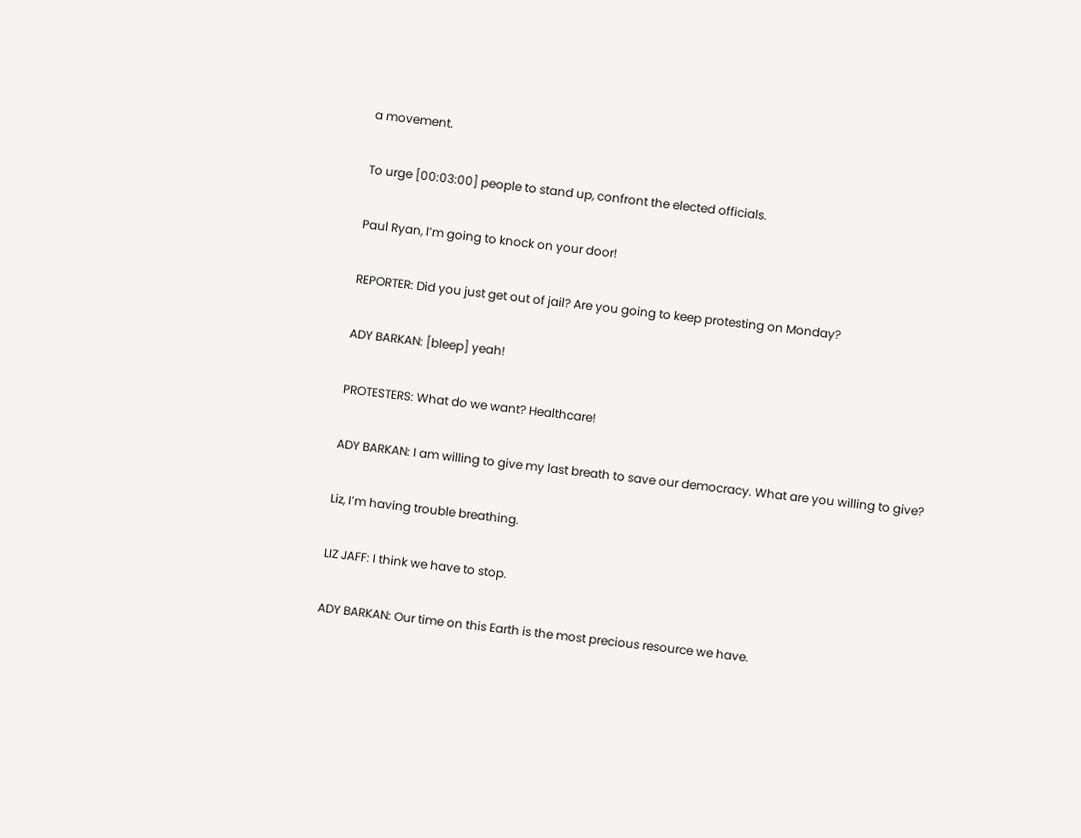a movement.

To urge [00:03:00] people to stand up, confront the elected officials.

Paul Ryan, I’m going to knock on your door!

REPORTER: Did you just get out of jail? Are you going to keep protesting on Monday?

ADY BARKAN: [bleep] yeah!

PROTESTERS: What do we want? Healthcare!

ADY BARKAN: I am willing to give my last breath to save our democracy. What are you willing to give?

Liz, I’m having trouble breathing.

LIZ JAFF: I think we have to stop.

ADY BARKAN: Our time on this Earth is the most precious resource we have.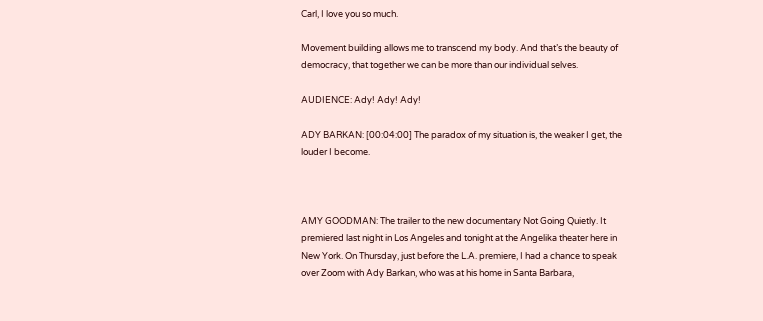Carl, I love you so much.

Movement building allows me to transcend my body. And that’s the beauty of democracy, that together we can be more than our individual selves.

AUDIENCE: Ady! Ady! Ady!

ADY BARKAN: [00:04:00] The paradox of my situation is, the weaker I get, the louder I become.



AMY GOODMAN: The trailer to the new documentary Not Going Quietly. It premiered last night in Los Angeles and tonight at the Angelika theater here in New York. On Thursday, just before the L.A. premiere, I had a chance to speak over Zoom with Ady Barkan, who was at his home in Santa Barbara,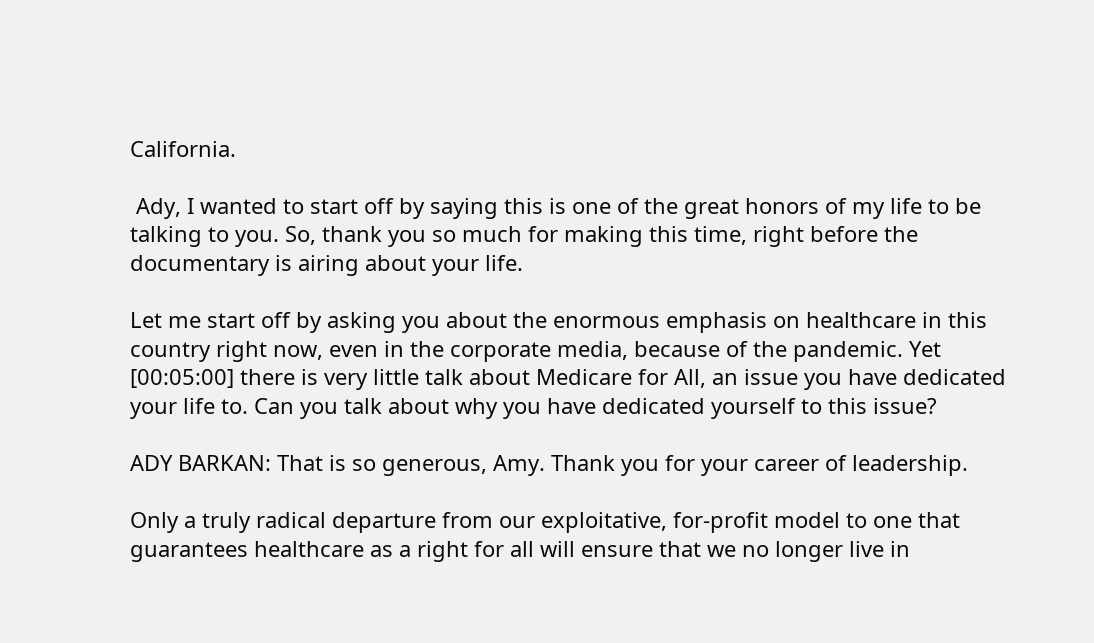California.

 Ady, I wanted to start off by saying this is one of the great honors of my life to be talking to you. So, thank you so much for making this time, right before the documentary is airing about your life.

Let me start off by asking you about the enormous emphasis on healthcare in this country right now, even in the corporate media, because of the pandemic. Yet [00:05:00] there is very little talk about Medicare for All, an issue you have dedicated your life to. Can you talk about why you have dedicated yourself to this issue?

ADY BARKAN: That is so generous, Amy. Thank you for your career of leadership.

Only a truly radical departure from our exploitative, for-profit model to one that guarantees healthcare as a right for all will ensure that we no longer live in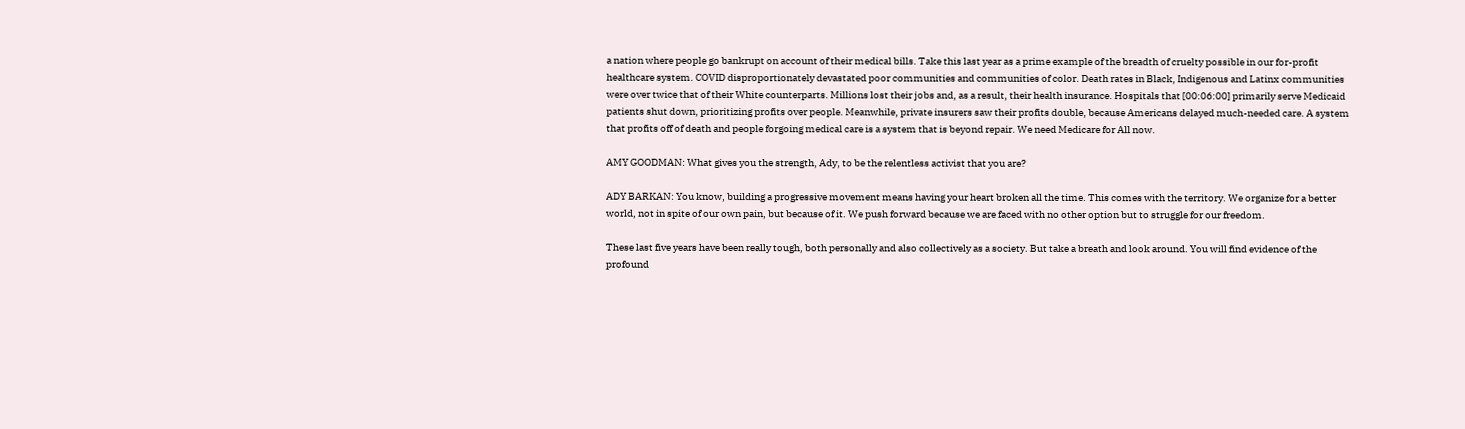a nation where people go bankrupt on account of their medical bills. Take this last year as a prime example of the breadth of cruelty possible in our for-profit healthcare system. COVID disproportionately devastated poor communities and communities of color. Death rates in Black, Indigenous and Latinx communities were over twice that of their White counterparts. Millions lost their jobs and, as a result, their health insurance. Hospitals that [00:06:00] primarily serve Medicaid patients shut down, prioritizing profits over people. Meanwhile, private insurers saw their profits double, because Americans delayed much-needed care. A system that profits off of death and people forgoing medical care is a system that is beyond repair. We need Medicare for All now.

AMY GOODMAN: What gives you the strength, Ady, to be the relentless activist that you are?

ADY BARKAN: You know, building a progressive movement means having your heart broken all the time. This comes with the territory. We organize for a better world, not in spite of our own pain, but because of it. We push forward because we are faced with no other option but to struggle for our freedom.

These last five years have been really tough, both personally and also collectively as a society. But take a breath and look around. You will find evidence of the profound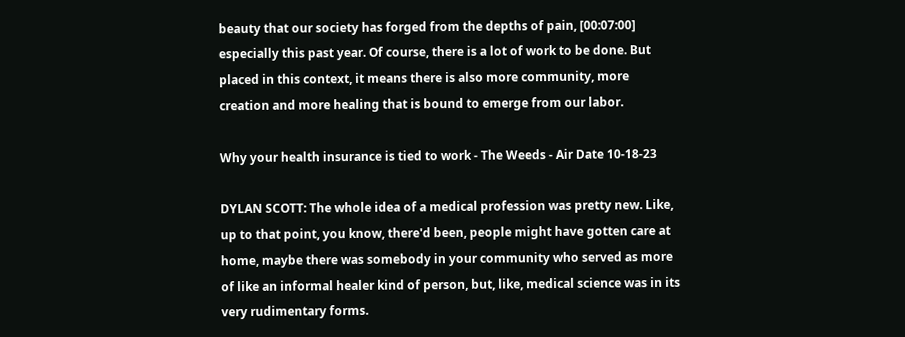beauty that our society has forged from the depths of pain, [00:07:00] especially this past year. Of course, there is a lot of work to be done. But placed in this context, it means there is also more community, more creation and more healing that is bound to emerge from our labor.

Why your health insurance is tied to work - The Weeds - Air Date 10-18-23

DYLAN SCOTT: The whole idea of a medical profession was pretty new. Like, up to that point, you know, there'd been, people might have gotten care at home, maybe there was somebody in your community who served as more of like an informal healer kind of person, but, like, medical science was in its very rudimentary forms.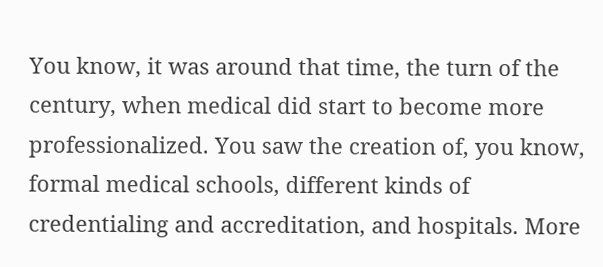You know, it was around that time, the turn of the century, when medical did start to become more professionalized. You saw the creation of, you know, formal medical schools, different kinds of credentialing and accreditation, and hospitals. More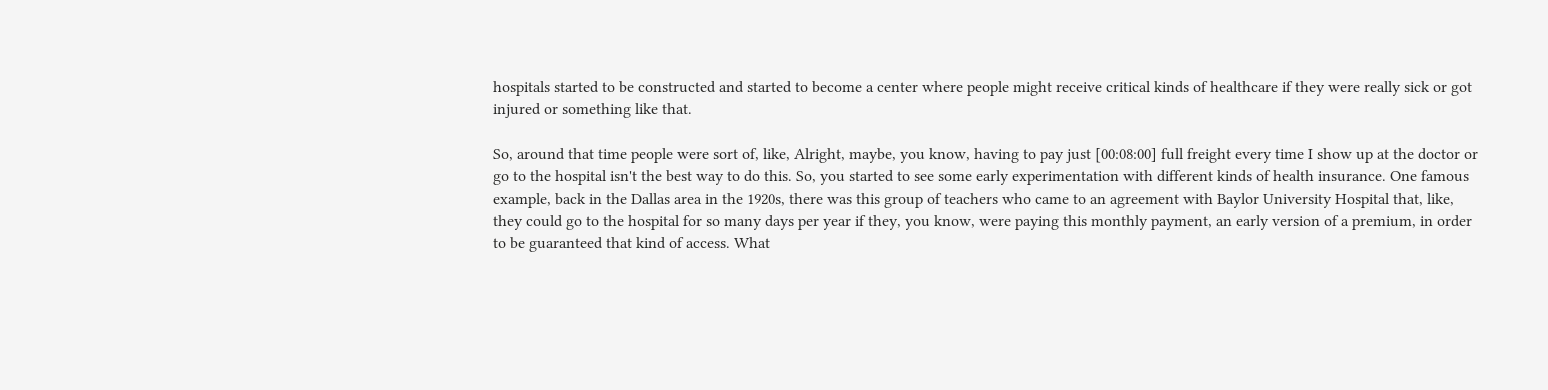hospitals started to be constructed and started to become a center where people might receive critical kinds of healthcare if they were really sick or got injured or something like that.

So, around that time people were sort of, like, Alright, maybe, you know, having to pay just [00:08:00] full freight every time I show up at the doctor or go to the hospital isn't the best way to do this. So, you started to see some early experimentation with different kinds of health insurance. One famous example, back in the Dallas area in the 1920s, there was this group of teachers who came to an agreement with Baylor University Hospital that, like, they could go to the hospital for so many days per year if they, you know, were paying this monthly payment, an early version of a premium, in order to be guaranteed that kind of access. What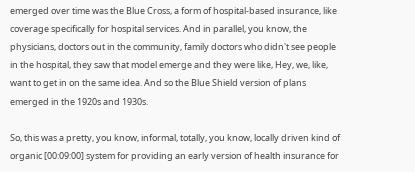emerged over time was the Blue Cross, a form of hospital-based insurance, like coverage specifically for hospital services. And in parallel, you know, the physicians, doctors out in the community, family doctors who didn't see people in the hospital, they saw that model emerge and they were like, Hey, we, like, want to get in on the same idea. And so the Blue Shield version of plans emerged in the 1920s and 1930s.

So, this was a pretty, you know, informal, totally, you know, locally driven kind of organic [00:09:00] system for providing an early version of health insurance for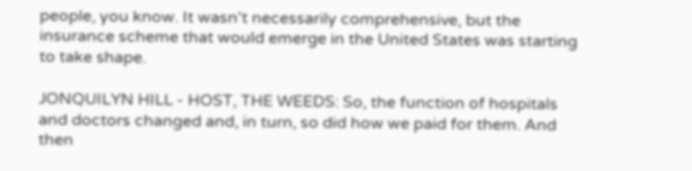people, you know. It wasn't necessarily comprehensive, but the insurance scheme that would emerge in the United States was starting to take shape.

JONQUILYN HILL - HOST, THE WEEDS: So, the function of hospitals and doctors changed and, in turn, so did how we paid for them. And then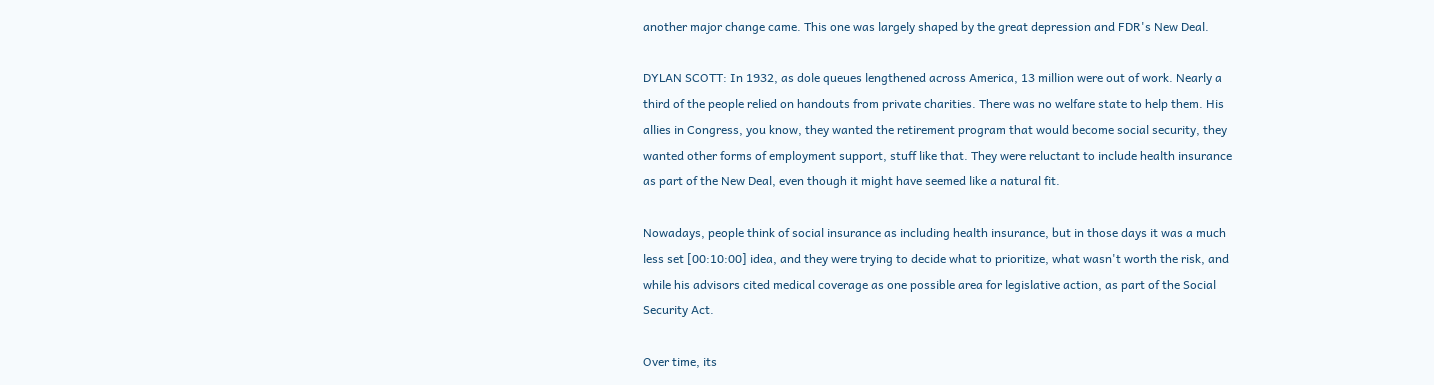another major change came. This one was largely shaped by the great depression and FDR's New Deal.

DYLAN SCOTT: In 1932, as dole queues lengthened across America, 13 million were out of work. Nearly a third of the people relied on handouts from private charities. There was no welfare state to help them. His allies in Congress, you know, they wanted the retirement program that would become social security, they wanted other forms of employment support, stuff like that. They were reluctant to include health insurance as part of the New Deal, even though it might have seemed like a natural fit.

Nowadays, people think of social insurance as including health insurance, but in those days it was a much less set [00:10:00] idea, and they were trying to decide what to prioritize, what wasn't worth the risk, and while his advisors cited medical coverage as one possible area for legislative action, as part of the Social Security Act.

Over time, its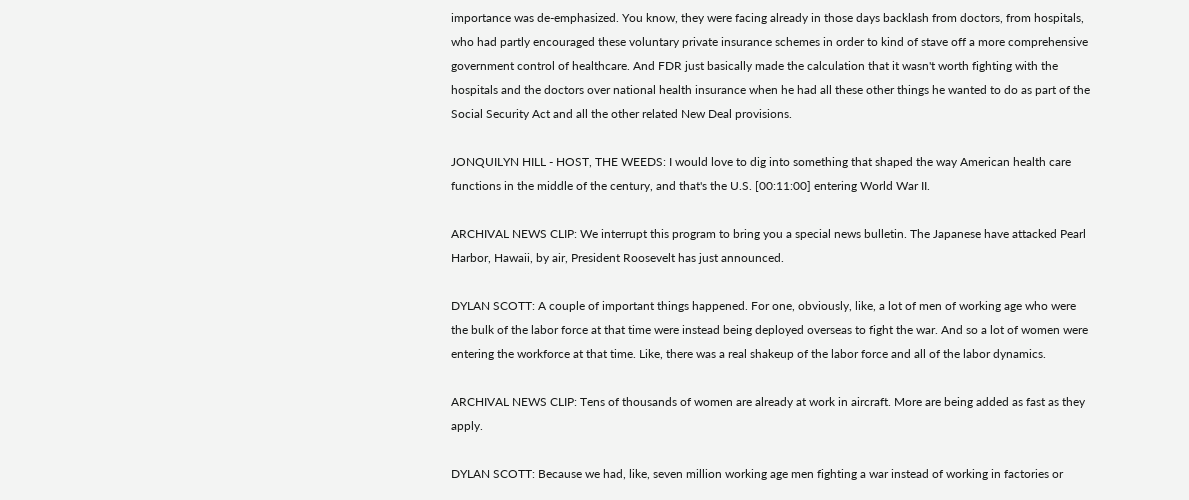importance was de-emphasized. You know, they were facing already in those days backlash from doctors, from hospitals, who had partly encouraged these voluntary private insurance schemes in order to kind of stave off a more comprehensive government control of healthcare. And FDR just basically made the calculation that it wasn't worth fighting with the hospitals and the doctors over national health insurance when he had all these other things he wanted to do as part of the Social Security Act and all the other related New Deal provisions.

JONQUILYN HILL - HOST, THE WEEDS: I would love to dig into something that shaped the way American health care functions in the middle of the century, and that's the U.S. [00:11:00] entering World War II.

ARCHIVAL NEWS CLIP: We interrupt this program to bring you a special news bulletin. The Japanese have attacked Pearl Harbor, Hawaii, by air, President Roosevelt has just announced.

DYLAN SCOTT: A couple of important things happened. For one, obviously, like, a lot of men of working age who were the bulk of the labor force at that time were instead being deployed overseas to fight the war. And so a lot of women were entering the workforce at that time. Like, there was a real shakeup of the labor force and all of the labor dynamics.

ARCHIVAL NEWS CLIP: Tens of thousands of women are already at work in aircraft. More are being added as fast as they apply.

DYLAN SCOTT: Because we had, like, seven million working age men fighting a war instead of working in factories or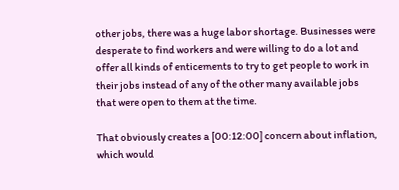other jobs, there was a huge labor shortage. Businesses were desperate to find workers and were willing to do a lot and offer all kinds of enticements to try to get people to work in their jobs instead of any of the other many available jobs that were open to them at the time.

That obviously creates a [00:12:00] concern about inflation, which would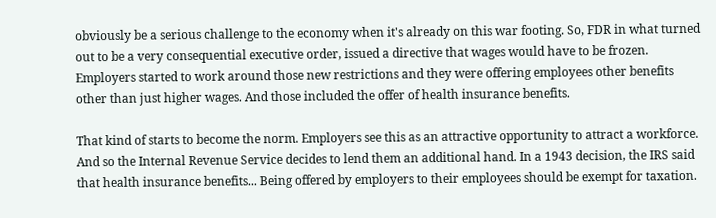obviously be a serious challenge to the economy when it's already on this war footing. So, FDR in what turned out to be a very consequential executive order, issued a directive that wages would have to be frozen. Employers started to work around those new restrictions and they were offering employees other benefits other than just higher wages. And those included the offer of health insurance benefits.

That kind of starts to become the norm. Employers see this as an attractive opportunity to attract a workforce. And so the Internal Revenue Service decides to lend them an additional hand. In a 1943 decision, the IRS said that health insurance benefits... Being offered by employers to their employees should be exempt for taxation.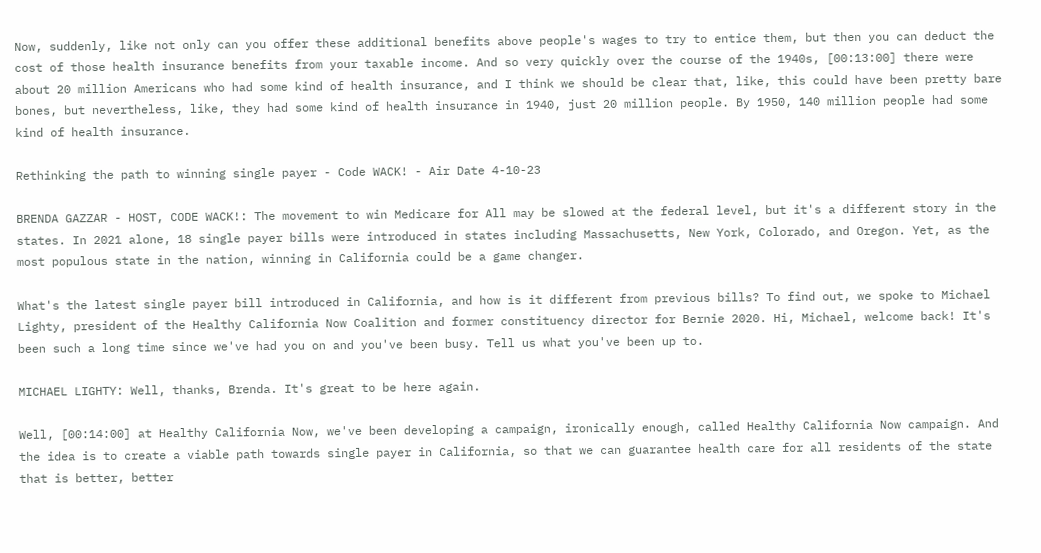Now, suddenly, like not only can you offer these additional benefits above people's wages to try to entice them, but then you can deduct the cost of those health insurance benefits from your taxable income. And so very quickly over the course of the 1940s, [00:13:00] there were about 20 million Americans who had some kind of health insurance, and I think we should be clear that, like, this could have been pretty bare bones, but nevertheless, like, they had some kind of health insurance in 1940, just 20 million people. By 1950, 140 million people had some kind of health insurance.

Rethinking the path to winning single payer - Code WACK! - Air Date 4-10-23

BRENDA GAZZAR - HOST, CODE WACK!: The movement to win Medicare for All may be slowed at the federal level, but it's a different story in the states. In 2021 alone, 18 single payer bills were introduced in states including Massachusetts, New York, Colorado, and Oregon. Yet, as the most populous state in the nation, winning in California could be a game changer.

What's the latest single payer bill introduced in California, and how is it different from previous bills? To find out, we spoke to Michael Lighty, president of the Healthy California Now Coalition and former constituency director for Bernie 2020. Hi, Michael, welcome back! It's been such a long time since we've had you on and you've been busy. Tell us what you've been up to.

MICHAEL LIGHTY: Well, thanks, Brenda. It's great to be here again.

Well, [00:14:00] at Healthy California Now, we've been developing a campaign, ironically enough, called Healthy California Now campaign. And the idea is to create a viable path towards single payer in California, so that we can guarantee health care for all residents of the state that is better, better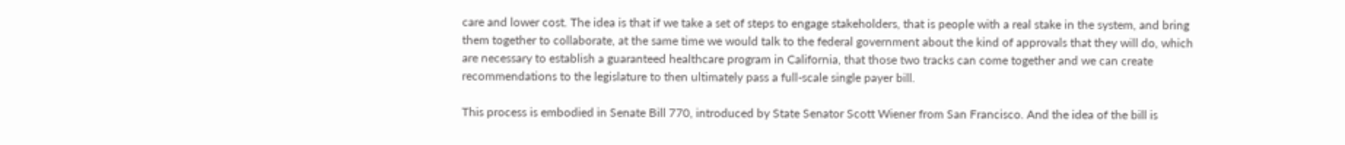care and lower cost. The idea is that if we take a set of steps to engage stakeholders, that is people with a real stake in the system, and bring them together to collaborate, at the same time we would talk to the federal government about the kind of approvals that they will do, which are necessary to establish a guaranteed healthcare program in California, that those two tracks can come together and we can create recommendations to the legislature to then ultimately pass a full-scale single payer bill.

This process is embodied in Senate Bill 770, introduced by State Senator Scott Wiener from San Francisco. And the idea of the bill is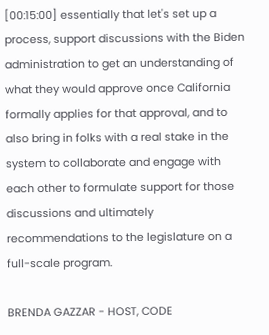[00:15:00] essentially that let's set up a process, support discussions with the Biden administration to get an understanding of what they would approve once California formally applies for that approval, and to also bring in folks with a real stake in the system to collaborate and engage with each other to formulate support for those discussions and ultimately recommendations to the legislature on a full-scale program.

BRENDA GAZZAR - HOST, CODE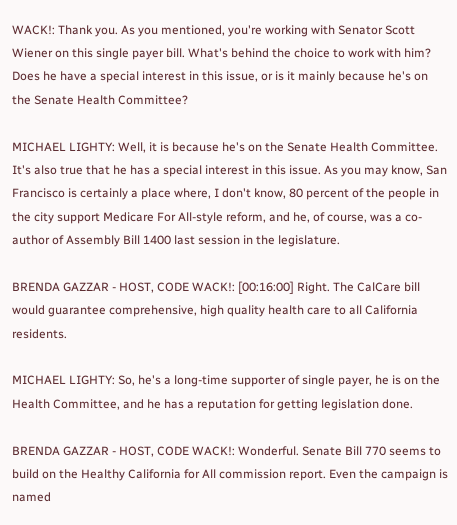WACK!: Thank you. As you mentioned, you're working with Senator Scott Wiener on this single payer bill. What's behind the choice to work with him? Does he have a special interest in this issue, or is it mainly because he's on the Senate Health Committee?

MICHAEL LIGHTY: Well, it is because he's on the Senate Health Committee. It's also true that he has a special interest in this issue. As you may know, San Francisco is certainly a place where, I don't know, 80 percent of the people in the city support Medicare For All-style reform, and he, of course, was a co-author of Assembly Bill 1400 last session in the legislature.

BRENDA GAZZAR - HOST, CODE WACK!: [00:16:00] Right. The CalCare bill would guarantee comprehensive, high quality health care to all California residents.

MICHAEL LIGHTY: So, he's a long-time supporter of single payer, he is on the Health Committee, and he has a reputation for getting legislation done.

BRENDA GAZZAR - HOST, CODE WACK!: Wonderful. Senate Bill 770 seems to build on the Healthy California for All commission report. Even the campaign is named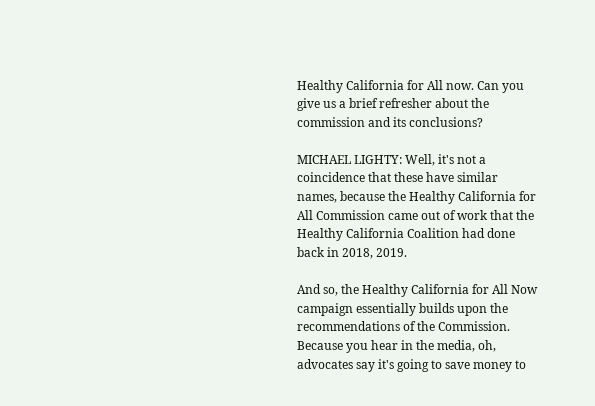Healthy California for All now. Can you give us a brief refresher about the commission and its conclusions?

MICHAEL LIGHTY: Well, it's not a coincidence that these have similar names, because the Healthy California for All Commission came out of work that the Healthy California Coalition had done back in 2018, 2019.

And so, the Healthy California for All Now campaign essentially builds upon the recommendations of the Commission. Because you hear in the media, oh, advocates say it's going to save money to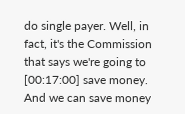do single payer. Well, in fact, it's the Commission that says we're going to [00:17:00] save money. And we can save money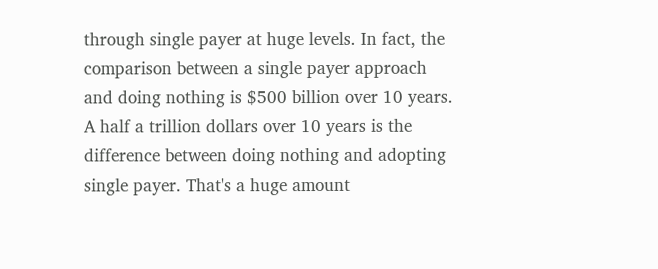through single payer at huge levels. In fact, the comparison between a single payer approach and doing nothing is $500 billion over 10 years. A half a trillion dollars over 10 years is the difference between doing nothing and adopting single payer. That's a huge amount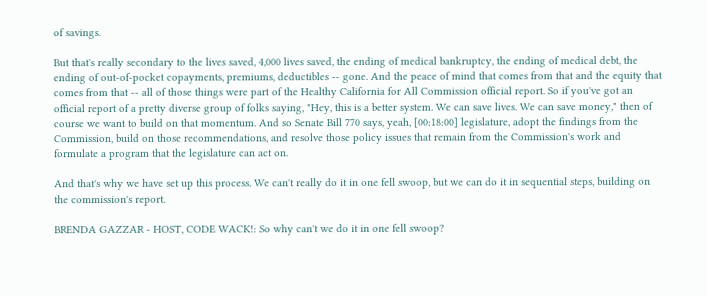of savings.

But that's really secondary to the lives saved, 4,000 lives saved, the ending of medical bankruptcy, the ending of medical debt, the ending of out-of-pocket copayments, premiums, deductibles -- gone. And the peace of mind that comes from that and the equity that comes from that -- all of those things were part of the Healthy California for All Commission official report. So if you've got an official report of a pretty diverse group of folks saying, "Hey, this is a better system. We can save lives. We can save money," then of course we want to build on that momentum. And so Senate Bill 770 says, yeah, [00:18:00] legislature, adopt the findings from the Commission, build on those recommendations, and resolve those policy issues that remain from the Commission's work and formulate a program that the legislature can act on.

And that's why we have set up this process. We can't really do it in one fell swoop, but we can do it in sequential steps, building on the commission's report.

BRENDA GAZZAR - HOST, CODE WACK!: So why can't we do it in one fell swoop?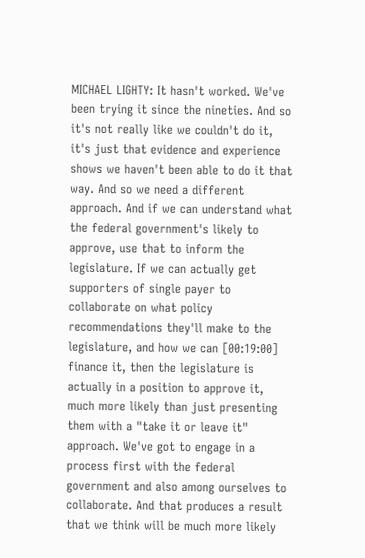MICHAEL LIGHTY: It hasn't worked. We've been trying it since the nineties. And so it's not really like we couldn't do it, it's just that evidence and experience shows we haven't been able to do it that way. And so we need a different approach. And if we can understand what the federal government's likely to approve, use that to inform the legislature. If we can actually get supporters of single payer to collaborate on what policy recommendations they'll make to the legislature, and how we can [00:19:00] finance it, then the legislature is actually in a position to approve it, much more likely than just presenting them with a "take it or leave it" approach. We've got to engage in a process first with the federal government and also among ourselves to collaborate. And that produces a result that we think will be much more likely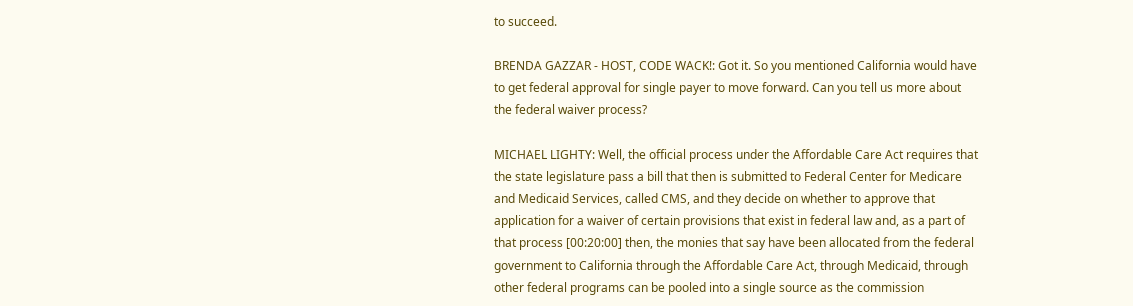to succeed.

BRENDA GAZZAR - HOST, CODE WACK!: Got it. So you mentioned California would have to get federal approval for single payer to move forward. Can you tell us more about the federal waiver process?

MICHAEL LIGHTY: Well, the official process under the Affordable Care Act requires that the state legislature pass a bill that then is submitted to Federal Center for Medicare and Medicaid Services, called CMS, and they decide on whether to approve that application for a waiver of certain provisions that exist in federal law and, as a part of that process [00:20:00] then, the monies that say have been allocated from the federal government to California through the Affordable Care Act, through Medicaid, through other federal programs can be pooled into a single source as the commission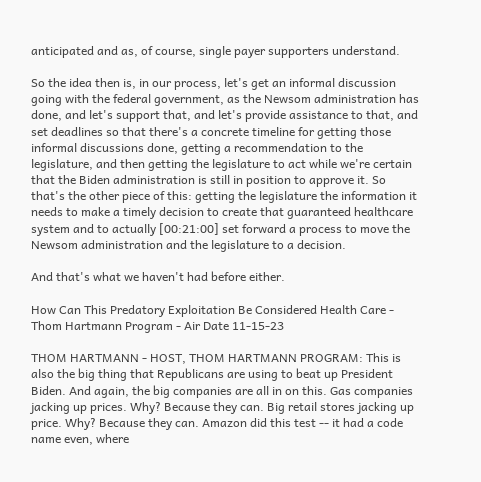anticipated and as, of course, single payer supporters understand.

So the idea then is, in our process, let's get an informal discussion going with the federal government, as the Newsom administration has done, and let's support that, and let's provide assistance to that, and set deadlines so that there's a concrete timeline for getting those informal discussions done, getting a recommendation to the legislature, and then getting the legislature to act while we're certain that the Biden administration is still in position to approve it. So that's the other piece of this: getting the legislature the information it needs to make a timely decision to create that guaranteed healthcare system and to actually [00:21:00] set forward a process to move the Newsom administration and the legislature to a decision.

And that's what we haven't had before either.

How Can This Predatory Exploitation Be Considered Health Care - Thom Hartmann Program - Air Date 11-15-23

THOM HARTMANN - HOST, THOM HARTMANN PROGRAM: This is also the big thing that Republicans are using to beat up President Biden. And again, the big companies are all in on this. Gas companies jacking up prices. Why? Because they can. Big retail stores jacking up price. Why? Because they can. Amazon did this test -- it had a code name even, where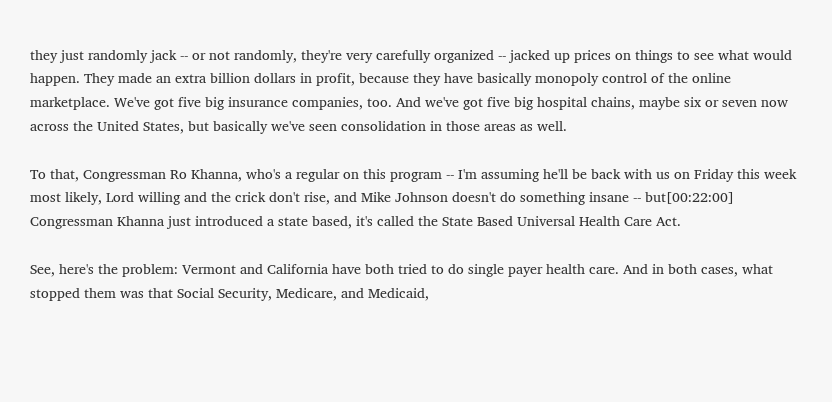they just randomly jack -- or not randomly, they're very carefully organized -- jacked up prices on things to see what would happen. They made an extra billion dollars in profit, because they have basically monopoly control of the online marketplace. We've got five big insurance companies, too. And we've got five big hospital chains, maybe six or seven now across the United States, but basically we've seen consolidation in those areas as well.

To that, Congressman Ro Khanna, who's a regular on this program -- I'm assuming he'll be back with us on Friday this week most likely, Lord willing and the crick don't rise, and Mike Johnson doesn't do something insane -- but[00:22:00] Congressman Khanna just introduced a state based, it's called the State Based Universal Health Care Act.

See, here's the problem: Vermont and California have both tried to do single payer health care. And in both cases, what stopped them was that Social Security, Medicare, and Medicaid,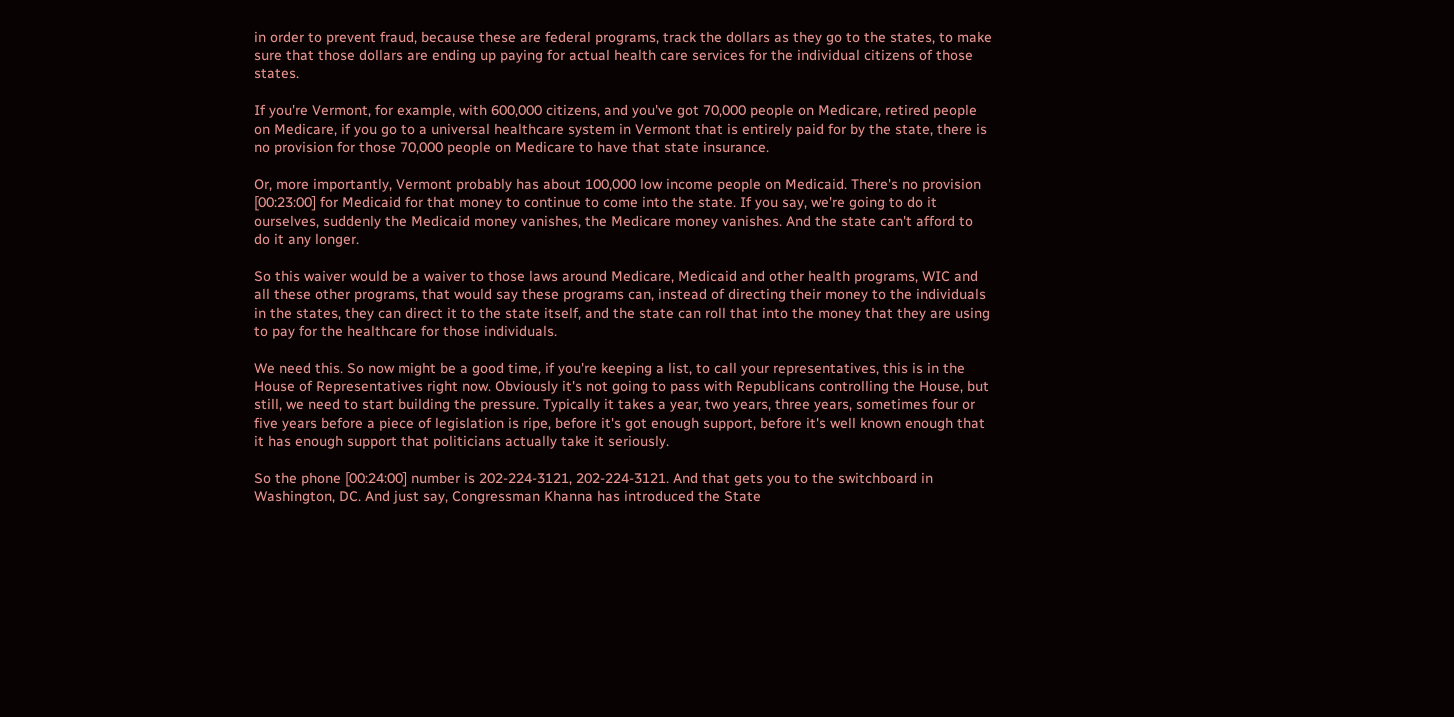in order to prevent fraud, because these are federal programs, track the dollars as they go to the states, to make sure that those dollars are ending up paying for actual health care services for the individual citizens of those states.

If you're Vermont, for example, with 600,000 citizens, and you've got 70,000 people on Medicare, retired people on Medicare, if you go to a universal healthcare system in Vermont that is entirely paid for by the state, there is no provision for those 70,000 people on Medicare to have that state insurance.

Or, more importantly, Vermont probably has about 100,000 low income people on Medicaid. There's no provision [00:23:00] for Medicaid for that money to continue to come into the state. If you say, we're going to do it ourselves, suddenly the Medicaid money vanishes, the Medicare money vanishes. And the state can't afford to do it any longer.

So this waiver would be a waiver to those laws around Medicare, Medicaid and other health programs, WIC and all these other programs, that would say these programs can, instead of directing their money to the individuals in the states, they can direct it to the state itself, and the state can roll that into the money that they are using to pay for the healthcare for those individuals.

We need this. So now might be a good time, if you're keeping a list, to call your representatives, this is in the House of Representatives right now. Obviously it's not going to pass with Republicans controlling the House, but still, we need to start building the pressure. Typically it takes a year, two years, three years, sometimes four or five years before a piece of legislation is ripe, before it's got enough support, before it's well known enough that it has enough support that politicians actually take it seriously.

So the phone [00:24:00] number is 202-224-3121, 202-224-3121. And that gets you to the switchboard in Washington, DC. And just say, Congressman Khanna has introduced the State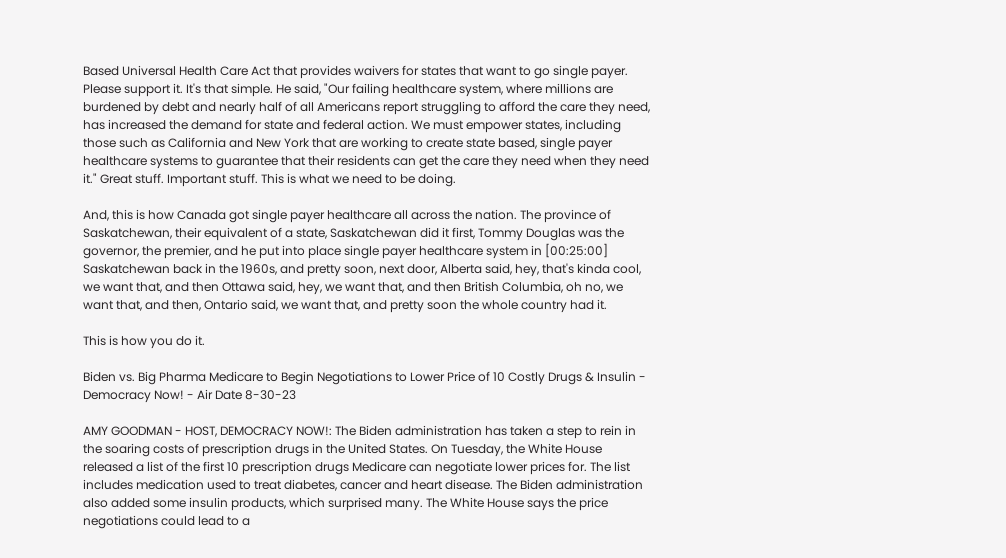Based Universal Health Care Act that provides waivers for states that want to go single payer. Please support it. It's that simple. He said, "Our failing healthcare system, where millions are burdened by debt and nearly half of all Americans report struggling to afford the care they need, has increased the demand for state and federal action. We must empower states, including those such as California and New York that are working to create state based, single payer healthcare systems to guarantee that their residents can get the care they need when they need it." Great stuff. Important stuff. This is what we need to be doing.

And, this is how Canada got single payer healthcare all across the nation. The province of Saskatchewan, their equivalent of a state, Saskatchewan did it first, Tommy Douglas was the governor, the premier, and he put into place single payer healthcare system in [00:25:00] Saskatchewan back in the 1960s, and pretty soon, next door, Alberta said, hey, that's kinda cool, we want that, and then Ottawa said, hey, we want that, and then British Columbia, oh no, we want that, and then, Ontario said, we want that, and pretty soon the whole country had it.

This is how you do it.

Biden vs. Big Pharma Medicare to Begin Negotiations to Lower Price of 10 Costly Drugs & Insulin - Democracy Now! - Air Date 8-30-23

AMY GOODMAN - HOST, DEMOCRACY NOW!: The Biden administration has taken a step to rein in the soaring costs of prescription drugs in the United States. On Tuesday, the White House released a list of the first 10 prescription drugs Medicare can negotiate lower prices for. The list includes medication used to treat diabetes, cancer and heart disease. The Biden administration also added some insulin products, which surprised many. The White House says the price negotiations could lead to a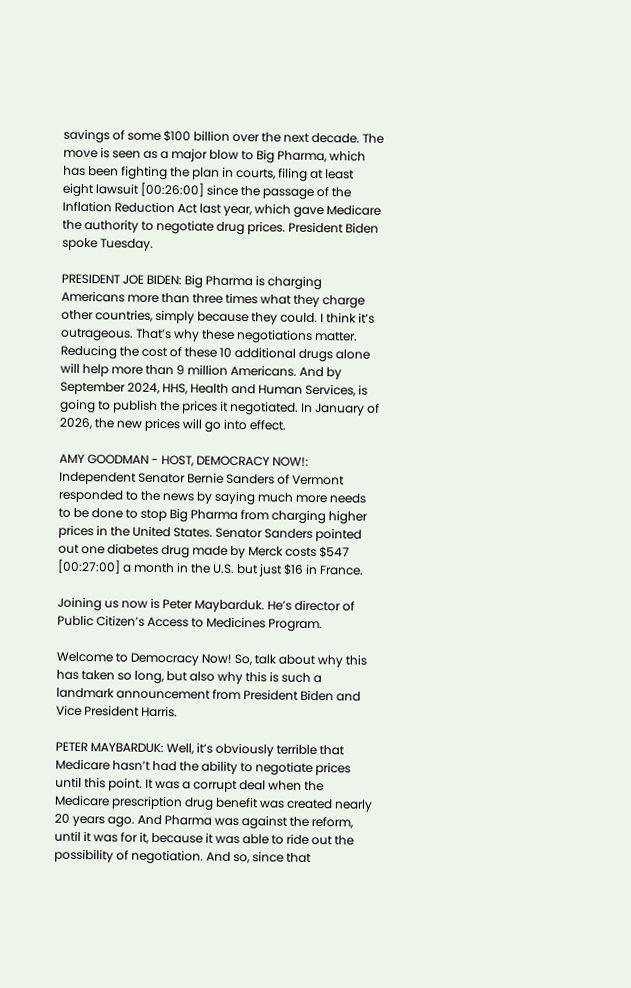savings of some $100 billion over the next decade. The move is seen as a major blow to Big Pharma, which has been fighting the plan in courts, filing at least eight lawsuit [00:26:00] since the passage of the Inflation Reduction Act last year, which gave Medicare the authority to negotiate drug prices. President Biden spoke Tuesday.

PRESIDENT JOE BIDEN: Big Pharma is charging Americans more than three times what they charge other countries, simply because they could. I think it’s outrageous. That’s why these negotiations matter. Reducing the cost of these 10 additional drugs alone will help more than 9 million Americans. And by September 2024, HHS, Health and Human Services, is going to publish the prices it negotiated. In January of 2026, the new prices will go into effect.

AMY GOODMAN - HOST, DEMOCRACY NOW!: Independent Senator Bernie Sanders of Vermont responded to the news by saying much more needs to be done to stop Big Pharma from charging higher prices in the United States. Senator Sanders pointed out one diabetes drug made by Merck costs $547 [00:27:00] a month in the U.S. but just $16 in France.

Joining us now is Peter Maybarduk. He’s director of Public Citizen’s Access to Medicines Program.

Welcome to Democracy Now! So, talk about why this has taken so long, but also why this is such a landmark announcement from President Biden and Vice President Harris.

PETER MAYBARDUK: Well, it’s obviously terrible that Medicare hasn’t had the ability to negotiate prices until this point. It was a corrupt deal when the Medicare prescription drug benefit was created nearly 20 years ago. And Pharma was against the reform, until it was for it, because it was able to ride out the possibility of negotiation. And so, since that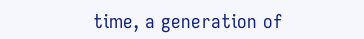time, a generation of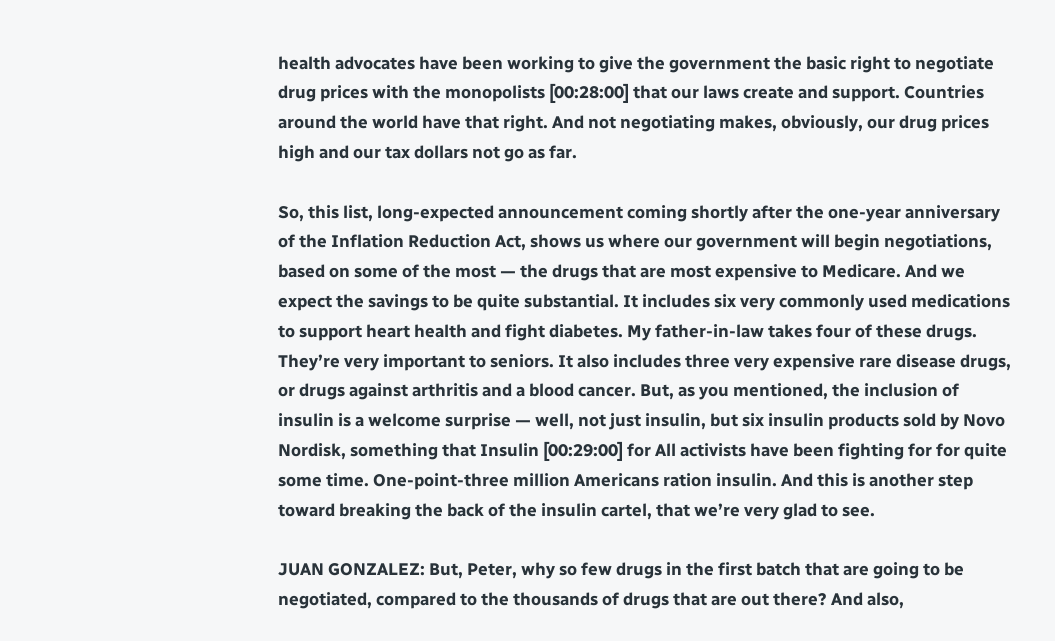health advocates have been working to give the government the basic right to negotiate drug prices with the monopolists [00:28:00] that our laws create and support. Countries around the world have that right. And not negotiating makes, obviously, our drug prices high and our tax dollars not go as far.

So, this list, long-expected announcement coming shortly after the one-year anniversary of the Inflation Reduction Act, shows us where our government will begin negotiations, based on some of the most — the drugs that are most expensive to Medicare. And we expect the savings to be quite substantial. It includes six very commonly used medications to support heart health and fight diabetes. My father-in-law takes four of these drugs. They’re very important to seniors. It also includes three very expensive rare disease drugs, or drugs against arthritis and a blood cancer. But, as you mentioned, the inclusion of insulin is a welcome surprise — well, not just insulin, but six insulin products sold by Novo Nordisk, something that Insulin [00:29:00] for All activists have been fighting for for quite some time. One-point-three million Americans ration insulin. And this is another step toward breaking the back of the insulin cartel, that we’re very glad to see.

JUAN GONZALEZ: But, Peter, why so few drugs in the first batch that are going to be negotiated, compared to the thousands of drugs that are out there? And also,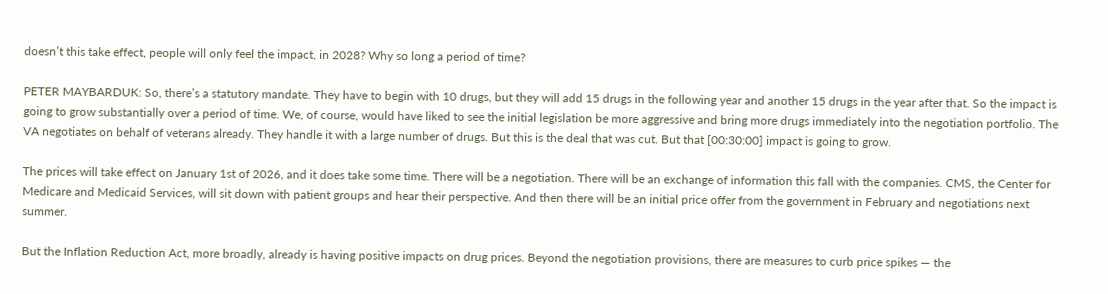doesn’t this take effect, people will only feel the impact, in 2028? Why so long a period of time?

PETER MAYBARDUK: So, there’s a statutory mandate. They have to begin with 10 drugs, but they will add 15 drugs in the following year and another 15 drugs in the year after that. So the impact is going to grow substantially over a period of time. We, of course, would have liked to see the initial legislation be more aggressive and bring more drugs immediately into the negotiation portfolio. The VA negotiates on behalf of veterans already. They handle it with a large number of drugs. But this is the deal that was cut. But that [00:30:00] impact is going to grow.

The prices will take effect on January 1st of 2026, and it does take some time. There will be a negotiation. There will be an exchange of information this fall with the companies. CMS, the Center for Medicare and Medicaid Services, will sit down with patient groups and hear their perspective. And then there will be an initial price offer from the government in February and negotiations next summer.

But the Inflation Reduction Act, more broadly, already is having positive impacts on drug prices. Beyond the negotiation provisions, there are measures to curb price spikes — the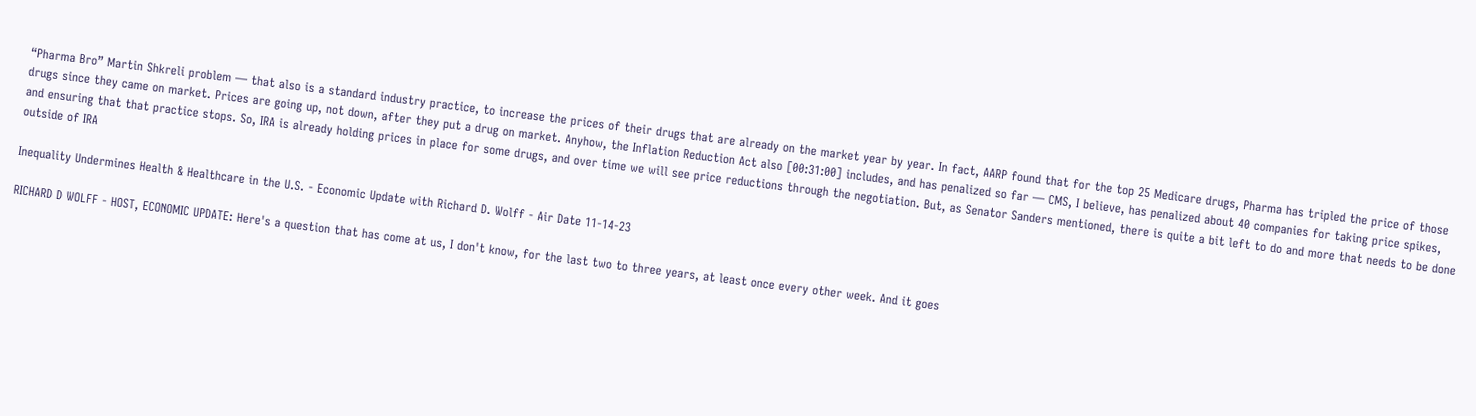“Pharma Bro” Martin Shkreli problem — that also is a standard industry practice, to increase the prices of their drugs that are already on the market year by year. In fact, AARP found that for the top 25 Medicare drugs, Pharma has tripled the price of those drugs since they came on market. Prices are going up, not down, after they put a drug on market. Anyhow, the Inflation Reduction Act also [00:31:00] includes, and has penalized so far — CMS, I believe, has penalized about 40 companies for taking price spikes, and ensuring that that practice stops. So, IRA is already holding prices in place for some drugs, and over time we will see price reductions through the negotiation. But, as Senator Sanders mentioned, there is quite a bit left to do and more that needs to be done outside of IRA

Inequality Undermines Health & Healthcare in the U.S. - Economic Update with Richard D. Wolff - Air Date 11-14-23

RICHARD D WOLFF - HOST, ECONOMIC UPDATE: Here's a question that has come at us, I don't know, for the last two to three years, at least once every other week. And it goes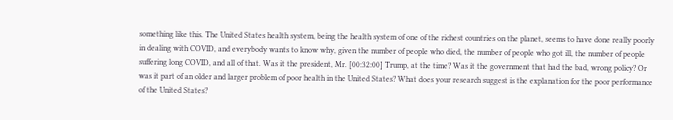something like this. The United States health system, being the health system of one of the richest countries on the planet, seems to have done really poorly in dealing with COVID, and everybody wants to know why, given the number of people who died, the number of people who got ill, the number of people suffering long COVID, and all of that. Was it the president, Mr. [00:32:00] Trump, at the time? Was it the government that had the bad, wrong policy? Or was it part of an older and larger problem of poor health in the United States? What does your research suggest is the explanation for the poor performance of the United States?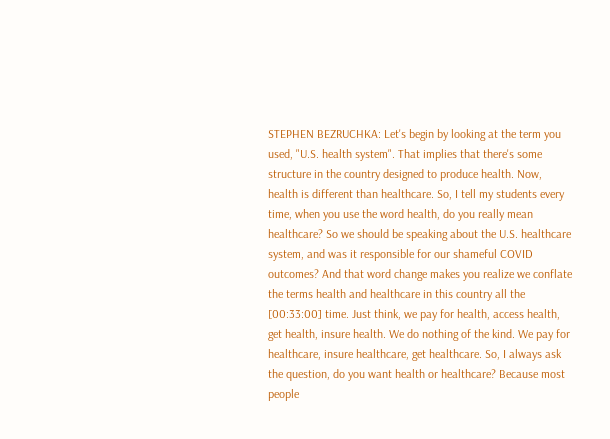STEPHEN BEZRUCHKA: Let's begin by looking at the term you used, "U.S. health system". That implies that there's some structure in the country designed to produce health. Now, health is different than healthcare. So, I tell my students every time, when you use the word health, do you really mean healthcare? So we should be speaking about the U.S. healthcare system, and was it responsible for our shameful COVID outcomes? And that word change makes you realize we conflate the terms health and healthcare in this country all the [00:33:00] time. Just think, we pay for health, access health, get health, insure health. We do nothing of the kind. We pay for healthcare, insure healthcare, get healthcare. So, I always ask the question, do you want health or healthcare? Because most people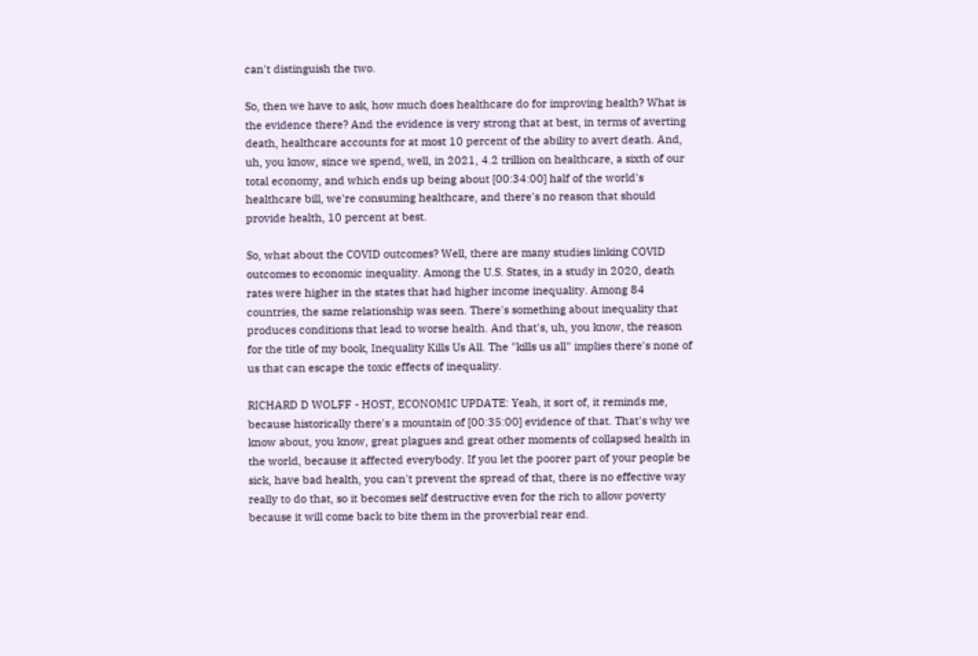can't distinguish the two.

So, then we have to ask, how much does healthcare do for improving health? What is the evidence there? And the evidence is very strong that at best, in terms of averting death, healthcare accounts for at most 10 percent of the ability to avert death. And, uh, you know, since we spend, well, in 2021, 4.2 trillion on healthcare, a sixth of our total economy, and which ends up being about [00:34:00] half of the world's healthcare bill, we're consuming healthcare, and there's no reason that should provide health, 10 percent at best.

So, what about the COVID outcomes? Well, there are many studies linking COVID outcomes to economic inequality. Among the U.S. States, in a study in 2020, death rates were higher in the states that had higher income inequality. Among 84 countries, the same relationship was seen. There's something about inequality that produces conditions that lead to worse health. And that's, uh, you know, the reason for the title of my book, Inequality Kills Us All. The "kills us all" implies there's none of us that can escape the toxic effects of inequality.

RICHARD D WOLFF - HOST, ECONOMIC UPDATE: Yeah, it sort of, it reminds me, because historically there's a mountain of [00:35:00] evidence of that. That's why we know about, you know, great plagues and great other moments of collapsed health in the world, because it affected everybody. If you let the poorer part of your people be sick, have bad health, you can't prevent the spread of that, there is no effective way really to do that, so it becomes self destructive even for the rich to allow poverty because it will come back to bite them in the proverbial rear end.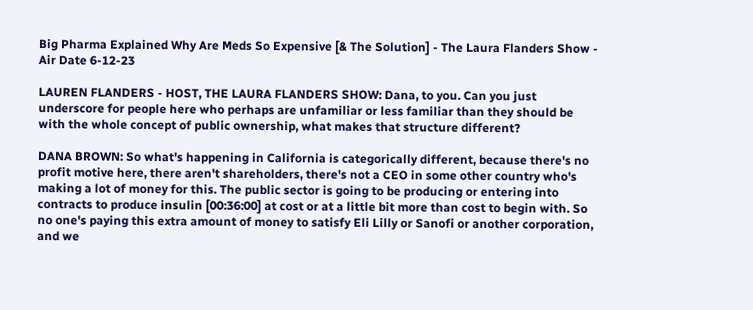Big Pharma Explained Why Are Meds So Expensive [& The Solution] - The Laura Flanders Show - Air Date 6-12-23

LAUREN FLANDERS - HOST, THE LAURA FLANDERS SHOW: Dana, to you. Can you just underscore for people here who perhaps are unfamiliar or less familiar than they should be with the whole concept of public ownership, what makes that structure different?

DANA BROWN: So what's happening in California is categorically different, because there's no profit motive here, there aren't shareholders, there's not a CEO in some other country who's making a lot of money for this. The public sector is going to be producing or entering into contracts to produce insulin [00:36:00] at cost or at a little bit more than cost to begin with. So no one's paying this extra amount of money to satisfy Eli Lilly or Sanofi or another corporation, and we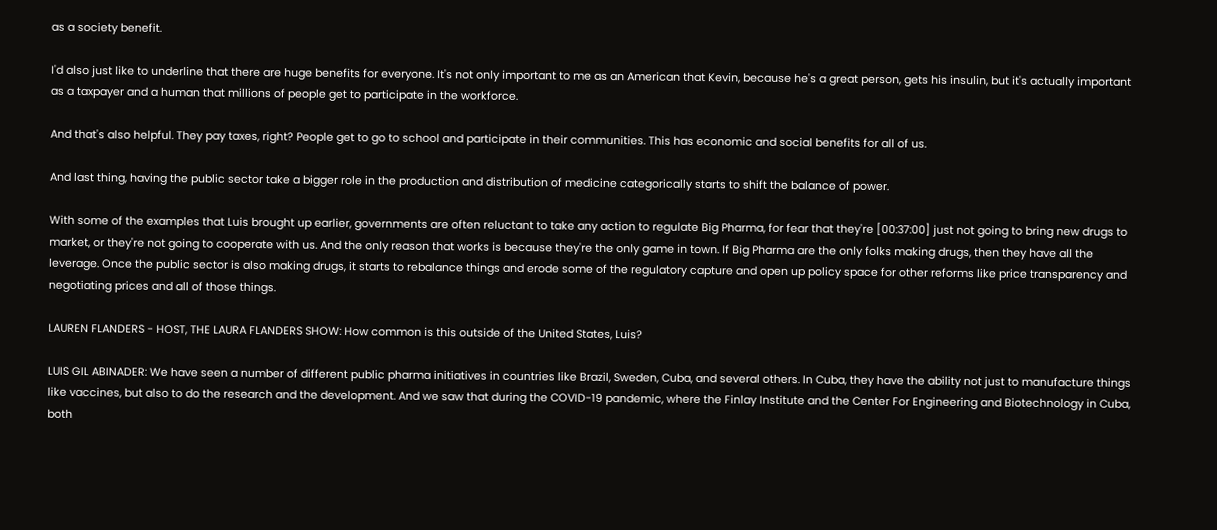as a society benefit.

I'd also just like to underline that there are huge benefits for everyone. It's not only important to me as an American that Kevin, because he's a great person, gets his insulin, but it's actually important as a taxpayer and a human that millions of people get to participate in the workforce.

And that's also helpful. They pay taxes, right? People get to go to school and participate in their communities. This has economic and social benefits for all of us.

And last thing, having the public sector take a bigger role in the production and distribution of medicine categorically starts to shift the balance of power.

With some of the examples that Luis brought up earlier, governments are often reluctant to take any action to regulate Big Pharma, for fear that they're [00:37:00] just not going to bring new drugs to market, or they're not going to cooperate with us. And the only reason that works is because they're the only game in town. If Big Pharma are the only folks making drugs, then they have all the leverage. Once the public sector is also making drugs, it starts to rebalance things and erode some of the regulatory capture and open up policy space for other reforms like price transparency and negotiating prices and all of those things.

LAUREN FLANDERS - HOST, THE LAURA FLANDERS SHOW: How common is this outside of the United States, Luis?

LUIS GIL ABINADER: We have seen a number of different public pharma initiatives in countries like Brazil, Sweden, Cuba, and several others. In Cuba, they have the ability not just to manufacture things like vaccines, but also to do the research and the development. And we saw that during the COVID-19 pandemic, where the Finlay Institute and the Center For Engineering and Biotechnology in Cuba, both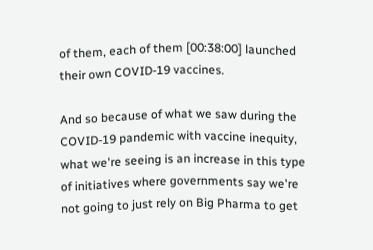of them, each of them [00:38:00] launched their own COVID-19 vaccines.

And so because of what we saw during the COVID-19 pandemic with vaccine inequity, what we're seeing is an increase in this type of initiatives where governments say we're not going to just rely on Big Pharma to get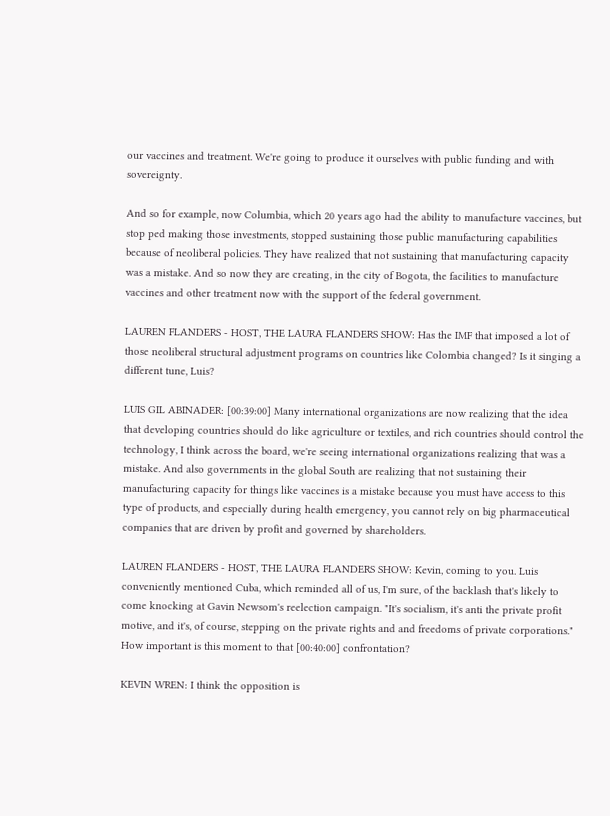our vaccines and treatment. We're going to produce it ourselves with public funding and with sovereignty.

And so for example, now Columbia, which 20 years ago had the ability to manufacture vaccines, but stop ped making those investments, stopped sustaining those public manufacturing capabilities because of neoliberal policies. They have realized that not sustaining that manufacturing capacity was a mistake. And so now they are creating, in the city of Bogota, the facilities to manufacture vaccines and other treatment now with the support of the federal government.

LAUREN FLANDERS - HOST, THE LAURA FLANDERS SHOW: Has the IMF that imposed a lot of those neoliberal structural adjustment programs on countries like Colombia changed? Is it singing a different tune, Luis?

LUIS GIL ABINADER: [00:39:00] Many international organizations are now realizing that the idea that developing countries should do like agriculture or textiles, and rich countries should control the technology, I think across the board, we're seeing international organizations realizing that was a mistake. And also governments in the global South are realizing that not sustaining their manufacturing capacity for things like vaccines is a mistake because you must have access to this type of products, and especially during health emergency, you cannot rely on big pharmaceutical companies that are driven by profit and governed by shareholders.

LAUREN FLANDERS - HOST, THE LAURA FLANDERS SHOW: Kevin, coming to you. Luis conveniently mentioned Cuba, which reminded all of us, I'm sure, of the backlash that's likely to come knocking at Gavin Newsom's reelection campaign. "It's socialism, it's anti the private profit motive, and it's, of course, stepping on the private rights and and freedoms of private corporations." How important is this moment to that [00:40:00] confrontation?

KEVIN WREN: I think the opposition is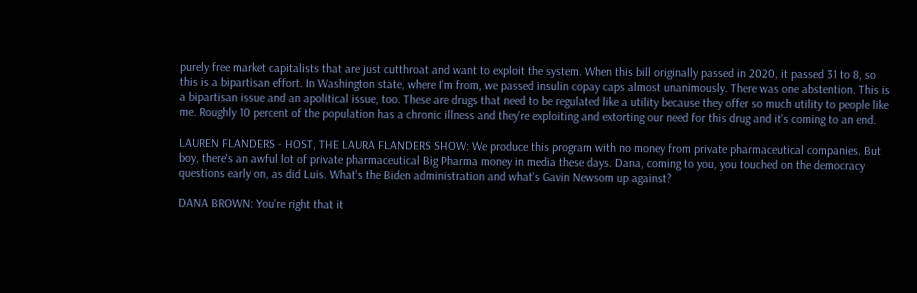purely free market capitalists that are just cutthroat and want to exploit the system. When this bill originally passed in 2020, it passed 31 to 8, so this is a bipartisan effort. In Washington state, where I'm from, we passed insulin copay caps almost unanimously. There was one abstention. This is a bipartisan issue and an apolitical issue, too. These are drugs that need to be regulated like a utility because they offer so much utility to people like me. Roughly 10 percent of the population has a chronic illness and they're exploiting and extorting our need for this drug and it's coming to an end.

LAUREN FLANDERS - HOST, THE LAURA FLANDERS SHOW: We produce this program with no money from private pharmaceutical companies. But boy, there's an awful lot of private pharmaceutical Big Pharma money in media these days. Dana, coming to you, you touched on the democracy questions early on, as did Luis. What's the Biden administration and what's Gavin Newsom up against?

DANA BROWN: You're right that it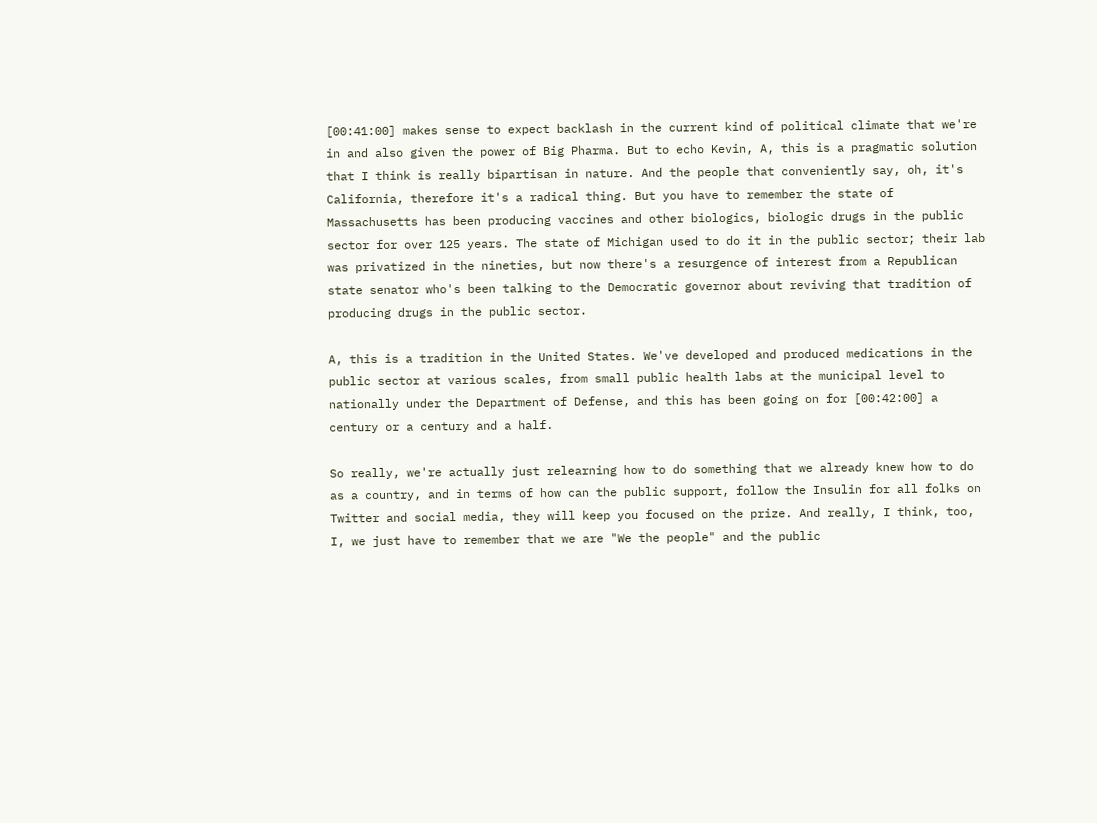[00:41:00] makes sense to expect backlash in the current kind of political climate that we're in and also given the power of Big Pharma. But to echo Kevin, A, this is a pragmatic solution that I think is really bipartisan in nature. And the people that conveniently say, oh, it's California, therefore it's a radical thing. But you have to remember the state of Massachusetts has been producing vaccines and other biologics, biologic drugs in the public sector for over 125 years. The state of Michigan used to do it in the public sector; their lab was privatized in the nineties, but now there's a resurgence of interest from a Republican state senator who's been talking to the Democratic governor about reviving that tradition of producing drugs in the public sector.

A, this is a tradition in the United States. We've developed and produced medications in the public sector at various scales, from small public health labs at the municipal level to nationally under the Department of Defense, and this has been going on for [00:42:00] a century or a century and a half.

So really, we're actually just relearning how to do something that we already knew how to do as a country, and in terms of how can the public support, follow the Insulin for all folks on Twitter and social media, they will keep you focused on the prize. And really, I think, too, I, we just have to remember that we are "We the people" and the public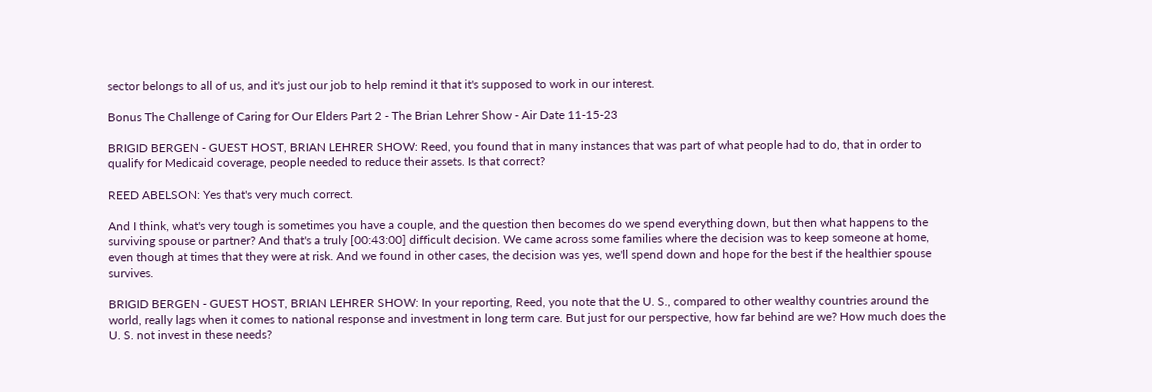sector belongs to all of us, and it's just our job to help remind it that it's supposed to work in our interest.

Bonus The Challenge of Caring for Our Elders Part 2 - The Brian Lehrer Show - Air Date 11-15-23

BRIGID BERGEN - GUEST HOST, BRIAN LEHRER SHOW: Reed, you found that in many instances that was part of what people had to do, that in order to qualify for Medicaid coverage, people needed to reduce their assets. Is that correct?

REED ABELSON: Yes that's very much correct.

And I think, what's very tough is sometimes you have a couple, and the question then becomes do we spend everything down, but then what happens to the surviving spouse or partner? And that's a truly [00:43:00] difficult decision. We came across some families where the decision was to keep someone at home, even though at times that they were at risk. And we found in other cases, the decision was yes, we'll spend down and hope for the best if the healthier spouse survives.

BRIGID BERGEN - GUEST HOST, BRIAN LEHRER SHOW: In your reporting, Reed, you note that the U. S., compared to other wealthy countries around the world, really lags when it comes to national response and investment in long term care. But just for our perspective, how far behind are we? How much does the U. S. not invest in these needs?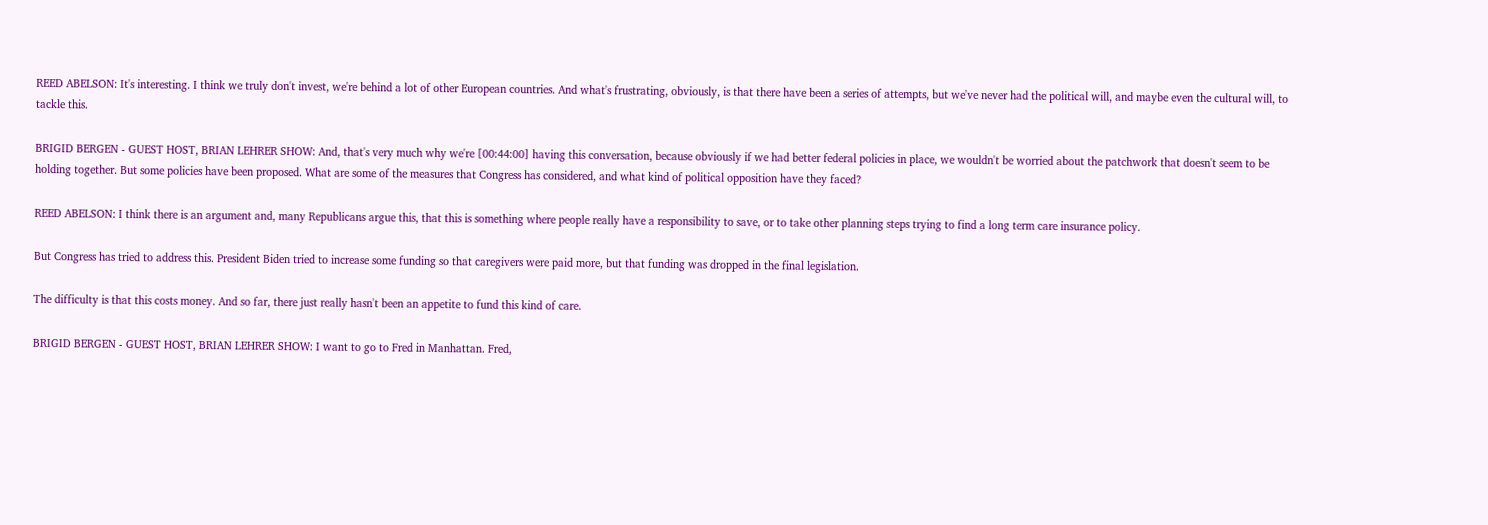REED ABELSON: It's interesting. I think we truly don't invest, we're behind a lot of other European countries. And what's frustrating, obviously, is that there have been a series of attempts, but we've never had the political will, and maybe even the cultural will, to tackle this.

BRIGID BERGEN - GUEST HOST, BRIAN LEHRER SHOW: And, that's very much why we're [00:44:00] having this conversation, because obviously if we had better federal policies in place, we wouldn't be worried about the patchwork that doesn't seem to be holding together. But some policies have been proposed. What are some of the measures that Congress has considered, and what kind of political opposition have they faced?

REED ABELSON: I think there is an argument and, many Republicans argue this, that this is something where people really have a responsibility to save, or to take other planning steps trying to find a long term care insurance policy.

But Congress has tried to address this. President Biden tried to increase some funding so that caregivers were paid more, but that funding was dropped in the final legislation.

The difficulty is that this costs money. And so far, there just really hasn't been an appetite to fund this kind of care.

BRIGID BERGEN - GUEST HOST, BRIAN LEHRER SHOW: I want to go to Fred in Manhattan. Fred,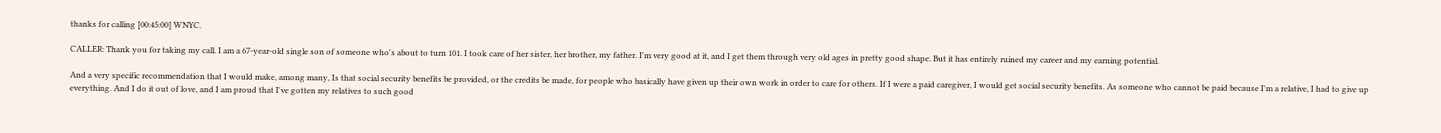thanks for calling [00:45:00] WNYC.

CALLER: Thank you for taking my call. I am a 67-year-old single son of someone who's about to turn 101. I took care of her sister, her brother, my father. I'm very good at it, and I get them through very old ages in pretty good shape. But it has entirely ruined my career and my earning potential.

And a very specific recommendation that I would make, among many, Is that social security benefits be provided, or the credits be made, for people who basically have given up their own work in order to care for others. If I were a paid caregiver, I would get social security benefits. As someone who cannot be paid because I'm a relative, I had to give up everything. And I do it out of love, and I am proud that I've gotten my relatives to such good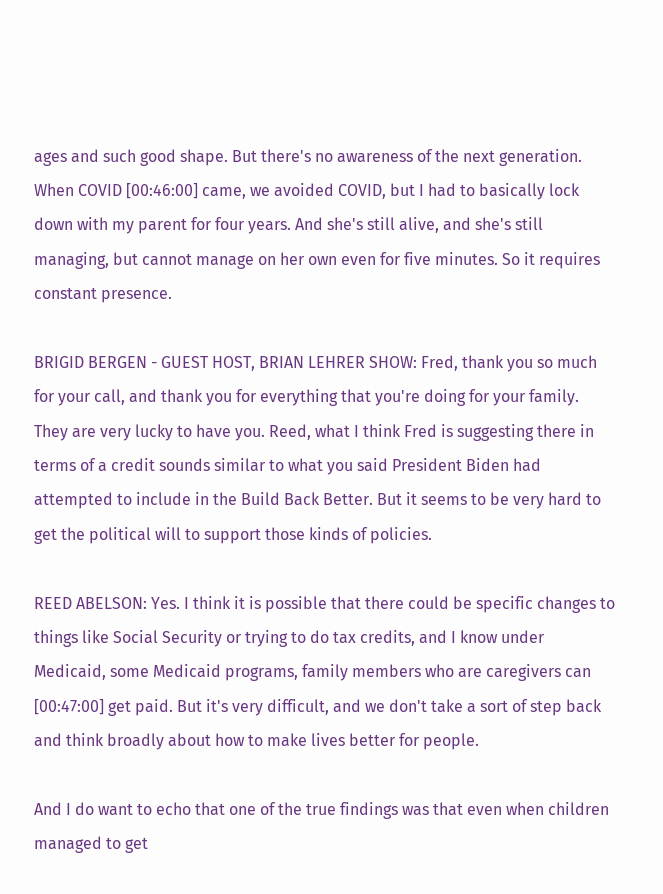ages and such good shape. But there's no awareness of the next generation. When COVID [00:46:00] came, we avoided COVID, but I had to basically lock down with my parent for four years. And she's still alive, and she's still managing, but cannot manage on her own even for five minutes. So it requires constant presence.

BRIGID BERGEN - GUEST HOST, BRIAN LEHRER SHOW: Fred, thank you so much for your call, and thank you for everything that you're doing for your family. They are very lucky to have you. Reed, what I think Fred is suggesting there in terms of a credit sounds similar to what you said President Biden had attempted to include in the Build Back Better. But it seems to be very hard to get the political will to support those kinds of policies.

REED ABELSON: Yes. I think it is possible that there could be specific changes to things like Social Security or trying to do tax credits, and I know under Medicaid, some Medicaid programs, family members who are caregivers can [00:47:00] get paid. But it's very difficult, and we don't take a sort of step back and think broadly about how to make lives better for people.

And I do want to echo that one of the true findings was that even when children managed to get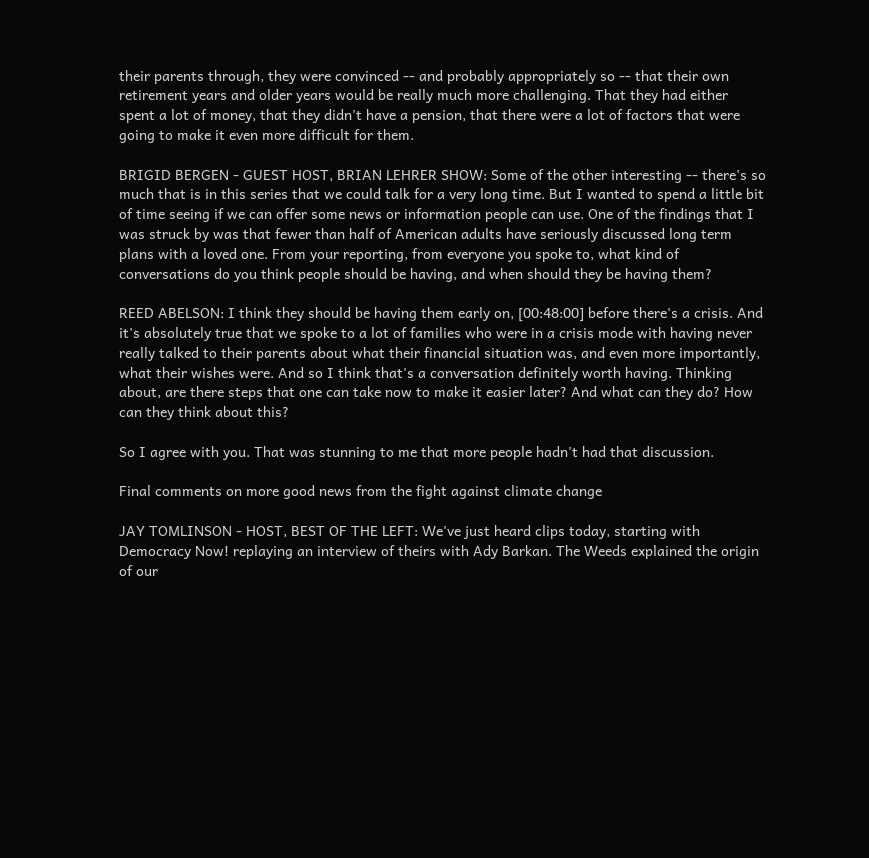their parents through, they were convinced -- and probably appropriately so -- that their own retirement years and older years would be really much more challenging. That they had either spent a lot of money, that they didn't have a pension, that there were a lot of factors that were going to make it even more difficult for them.

BRIGID BERGEN - GUEST HOST, BRIAN LEHRER SHOW: Some of the other interesting -- there's so much that is in this series that we could talk for a very long time. But I wanted to spend a little bit of time seeing if we can offer some news or information people can use. One of the findings that I was struck by was that fewer than half of American adults have seriously discussed long term plans with a loved one. From your reporting, from everyone you spoke to, what kind of conversations do you think people should be having, and when should they be having them?

REED ABELSON: I think they should be having them early on, [00:48:00] before there's a crisis. And it's absolutely true that we spoke to a lot of families who were in a crisis mode with having never really talked to their parents about what their financial situation was, and even more importantly, what their wishes were. And so I think that's a conversation definitely worth having. Thinking about, are there steps that one can take now to make it easier later? And what can they do? How can they think about this?

So I agree with you. That was stunning to me that more people hadn't had that discussion.

Final comments on more good news from the fight against climate change

JAY TOMLINSON - HOST, BEST OF THE LEFT: We've just heard clips today, starting with Democracy Now! replaying an interview of theirs with Ady Barkan. The Weeds explained the origin of our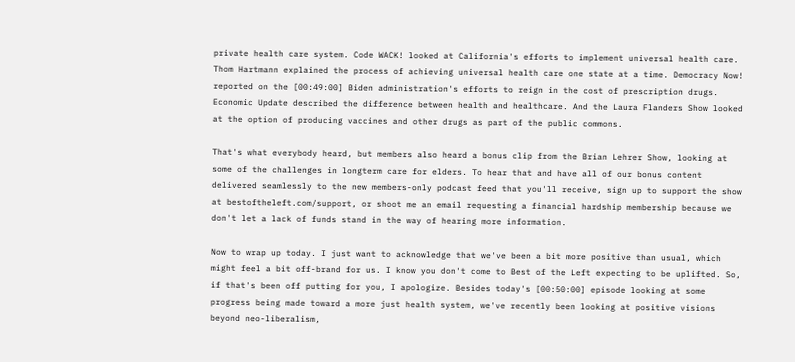private health care system. Code WACK! looked at California's efforts to implement universal health care. Thom Hartmann explained the process of achieving universal health care one state at a time. Democracy Now! reported on the [00:49:00] Biden administration's efforts to reign in the cost of prescription drugs. Economic Update described the difference between health and healthcare. And the Laura Flanders Show looked at the option of producing vaccines and other drugs as part of the public commons.

That's what everybody heard, but members also heard a bonus clip from the Brian Lehrer Show, looking at some of the challenges in longterm care for elders. To hear that and have all of our bonus content delivered seamlessly to the new members-only podcast feed that you'll receive, sign up to support the show at bestoftheleft.com/support, or shoot me an email requesting a financial hardship membership because we don't let a lack of funds stand in the way of hearing more information.

Now to wrap up today. I just want to acknowledge that we've been a bit more positive than usual, which might feel a bit off-brand for us. I know you don't come to Best of the Left expecting to be uplifted. So, if that's been off putting for you, I apologize. Besides today's [00:50:00] episode looking at some progress being made toward a more just health system, we've recently been looking at positive visions beyond neo-liberalism,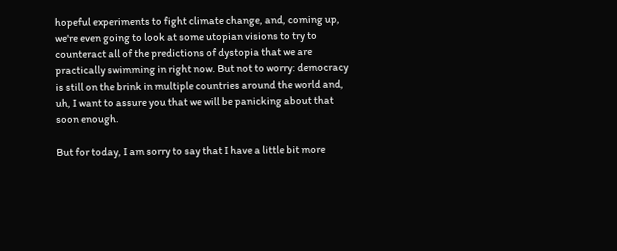hopeful experiments to fight climate change, and, coming up, we're even going to look at some utopian visions to try to counteract all of the predictions of dystopia that we are practically swimming in right now. But not to worry: democracy is still on the brink in multiple countries around the world and, uh, I want to assure you that we will be panicking about that soon enough.

But for today, I am sorry to say that I have a little bit more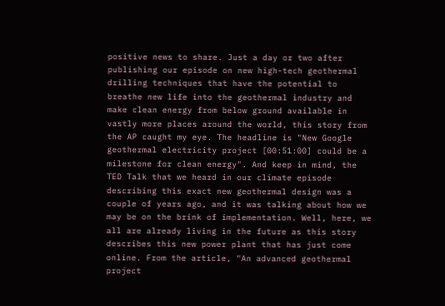positive news to share. Just a day or two after publishing our episode on new high-tech geothermal drilling techniques that have the potential to breathe new life into the geothermal industry and make clean energy from below ground available in vastly more places around the world, this story from the AP caught my eye. The headline is "New Google geothermal electricity project [00:51:00] could be a milestone for clean energy". And keep in mind, the TED Talk that we heard in our climate episode describing this exact new geothermal design was a couple of years ago, and it was talking about how we may be on the brink of implementation. Well, here, we all are already living in the future as this story describes this new power plant that has just come online. From the article, "An advanced geothermal project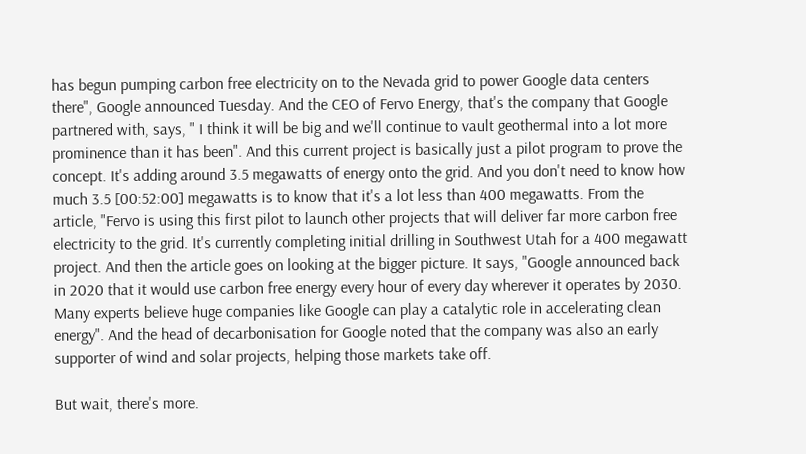has begun pumping carbon free electricity on to the Nevada grid to power Google data centers there", Google announced Tuesday. And the CEO of Fervo Energy, that's the company that Google partnered with, says, " I think it will be big and we'll continue to vault geothermal into a lot more prominence than it has been". And this current project is basically just a pilot program to prove the concept. It's adding around 3.5 megawatts of energy onto the grid. And you don't need to know how much 3.5 [00:52:00] megawatts is to know that it's a lot less than 400 megawatts. From the article, "Fervo is using this first pilot to launch other projects that will deliver far more carbon free electricity to the grid. It's currently completing initial drilling in Southwest Utah for a 400 megawatt project. And then the article goes on looking at the bigger picture. It says, "Google announced back in 2020 that it would use carbon free energy every hour of every day wherever it operates by 2030. Many experts believe huge companies like Google can play a catalytic role in accelerating clean energy". And the head of decarbonisation for Google noted that the company was also an early supporter of wind and solar projects, helping those markets take off.

But wait, there's more.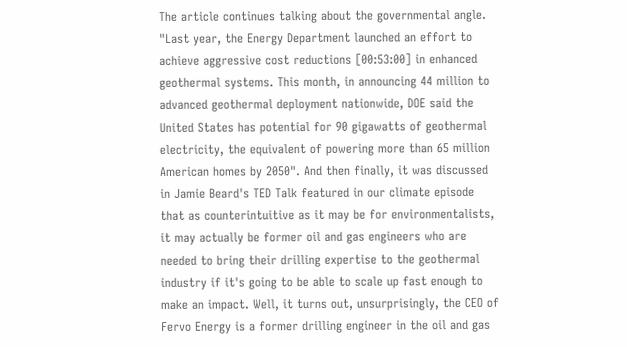The article continues talking about the governmental angle. "Last year, the Energy Department launched an effort to achieve aggressive cost reductions [00:53:00] in enhanced geothermal systems. This month, in announcing 44 million to advanced geothermal deployment nationwide, DOE said the United States has potential for 90 gigawatts of geothermal electricity, the equivalent of powering more than 65 million American homes by 2050". And then finally, it was discussed in Jamie Beard's TED Talk featured in our climate episode that as counterintuitive as it may be for environmentalists, it may actually be former oil and gas engineers who are needed to bring their drilling expertise to the geothermal industry if it's going to be able to scale up fast enough to make an impact. Well, it turns out, unsurprisingly, the CEO of Fervo Energy is a former drilling engineer in the oil and gas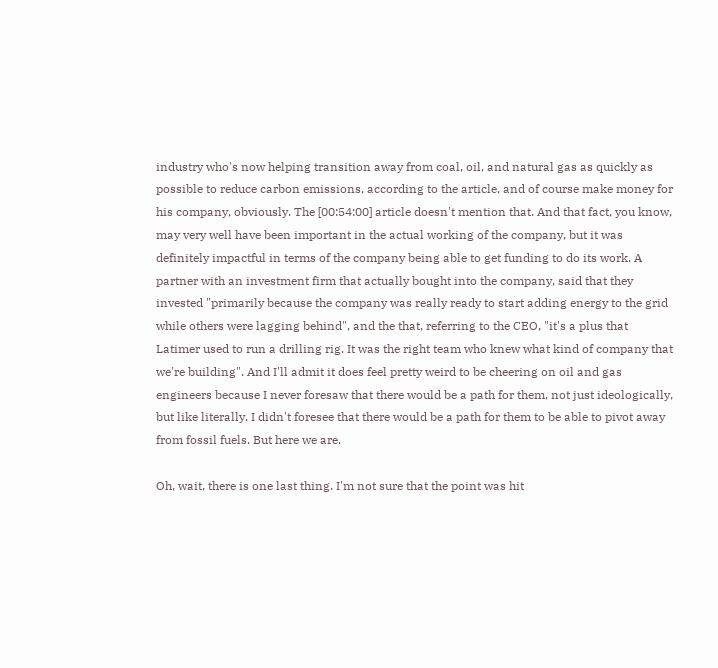industry who's now helping transition away from coal, oil, and natural gas as quickly as possible to reduce carbon emissions, according to the article, and of course make money for his company, obviously. The [00:54:00] article doesn't mention that. And that fact, you know, may very well have been important in the actual working of the company, but it was definitely impactful in terms of the company being able to get funding to do its work. A partner with an investment firm that actually bought into the company, said that they invested "primarily because the company was really ready to start adding energy to the grid while others were lagging behind", and the that, referring to the CEO, "it's a plus that Latimer used to run a drilling rig. It was the right team who knew what kind of company that we're building". And I'll admit it does feel pretty weird to be cheering on oil and gas engineers because I never foresaw that there would be a path for them, not just ideologically, but like literally. I didn't foresee that there would be a path for them to be able to pivot away from fossil fuels. But here we are.

Oh, wait, there is one last thing. I'm not sure that the point was hit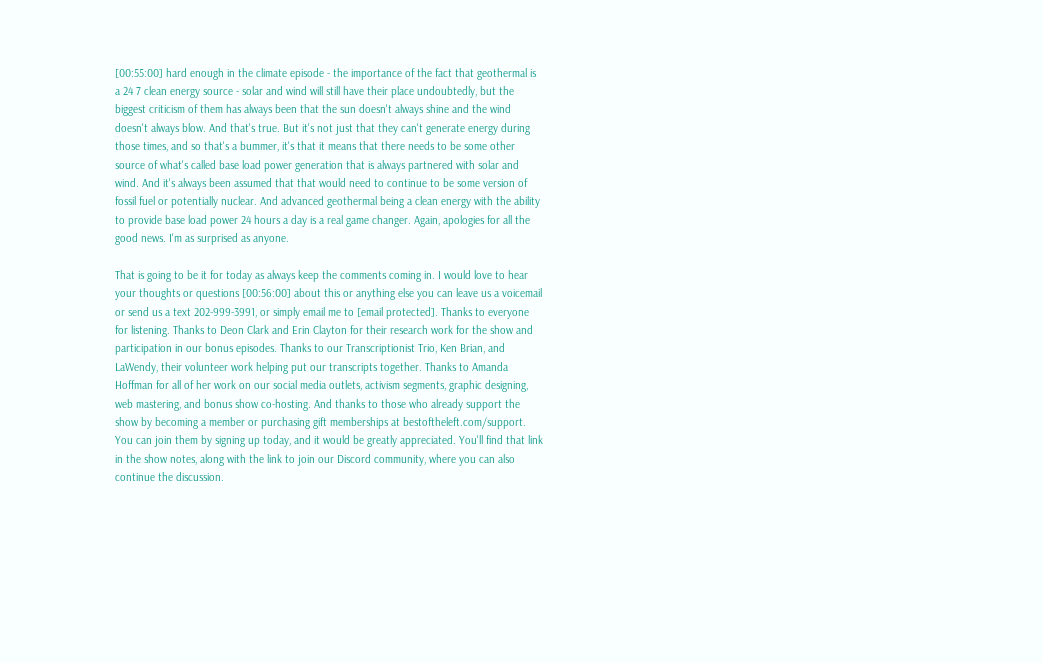[00:55:00] hard enough in the climate episode - the importance of the fact that geothermal is a 24 7 clean energy source - solar and wind will still have their place undoubtedly, but the biggest criticism of them has always been that the sun doesn't always shine and the wind doesn't always blow. And that's true. But it's not just that they can't generate energy during those times, and so that's a bummer, it's that it means that there needs to be some other source of what's called base load power generation that is always partnered with solar and wind. And it's always been assumed that that would need to continue to be some version of fossil fuel or potentially nuclear. And advanced geothermal being a clean energy with the ability to provide base load power 24 hours a day is a real game changer. Again, apologies for all the good news. I'm as surprised as anyone.

That is going to be it for today as always keep the comments coming in. I would love to hear your thoughts or questions [00:56:00] about this or anything else you can leave us a voicemail or send us a text 202-999-3991, or simply email me to [email protected]. Thanks to everyone for listening. Thanks to Deon Clark and Erin Clayton for their research work for the show and participation in our bonus episodes. Thanks to our Transcriptionist Trio, Ken Brian, and LaWendy, their volunteer work helping put our transcripts together. Thanks to Amanda Hoffman for all of her work on our social media outlets, activism segments, graphic designing, web mastering, and bonus show co-hosting. And thanks to those who already support the show by becoming a member or purchasing gift memberships at bestoftheleft.com/support. You can join them by signing up today, and it would be greatly appreciated. You'll find that link in the show notes, along with the link to join our Discord community, where you can also continue the discussion.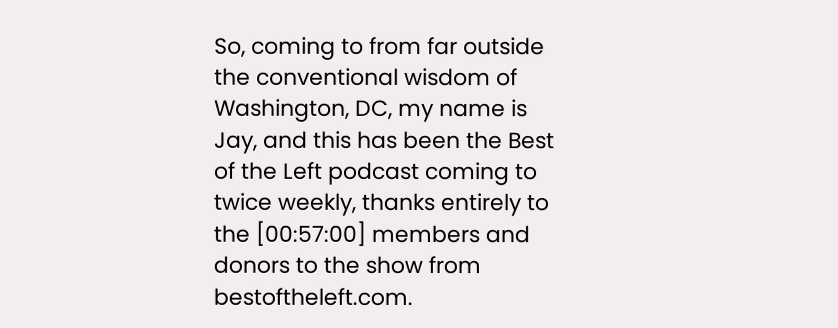So, coming to from far outside the conventional wisdom of Washington, DC, my name is Jay, and this has been the Best of the Left podcast coming to twice weekly, thanks entirely to the [00:57:00] members and donors to the show from bestoftheleft.com.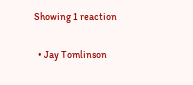Showing 1 reaction

  • Jay Tomlinson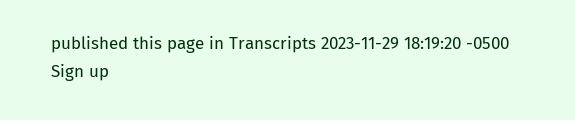published this page in Transcripts 2023-11-29 18:19:20 -0500
Sign up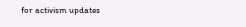for activism updates